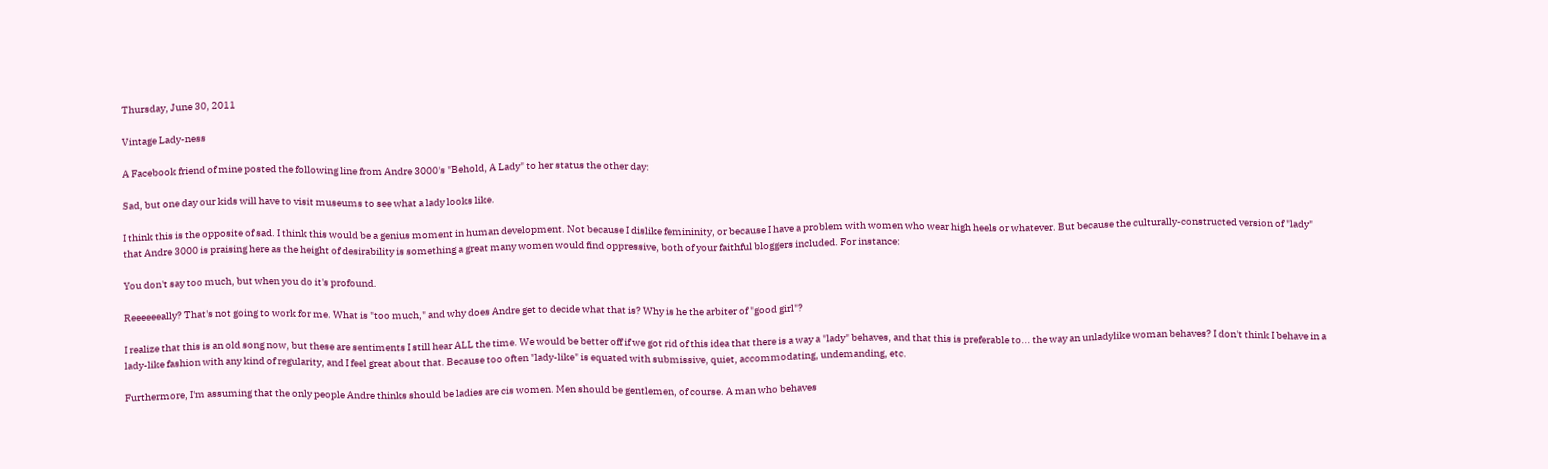Thursday, June 30, 2011

Vintage Lady-ness

A Facebook friend of mine posted the following line from Andre 3000's "Behold, A Lady" to her status the other day:

Sad, but one day our kids will have to visit museums to see what a lady looks like.

I think this is the opposite of sad. I think this would be a genius moment in human development. Not because I dislike femininity, or because I have a problem with women who wear high heels or whatever. But because the culturally-constructed version of "lady" that Andre 3000 is praising here as the height of desirability is something a great many women would find oppressive, both of your faithful bloggers included. For instance:

You don't say too much, but when you do it's profound.

Reeeeeeally? That's not going to work for me. What is "too much," and why does Andre get to decide what that is? Why is he the arbiter of "good girl"?

I realize that this is an old song now, but these are sentiments I still hear ALL the time. We would be better off if we got rid of this idea that there is a way a "lady" behaves, and that this is preferable to... the way an unladylike woman behaves? I don't think I behave in a lady-like fashion with any kind of regularity, and I feel great about that. Because too often "lady-like" is equated with submissive, quiet, accommodating, undemanding, etc.

Furthermore, I'm assuming that the only people Andre thinks should be ladies are cis women. Men should be gentlemen, of course. A man who behaves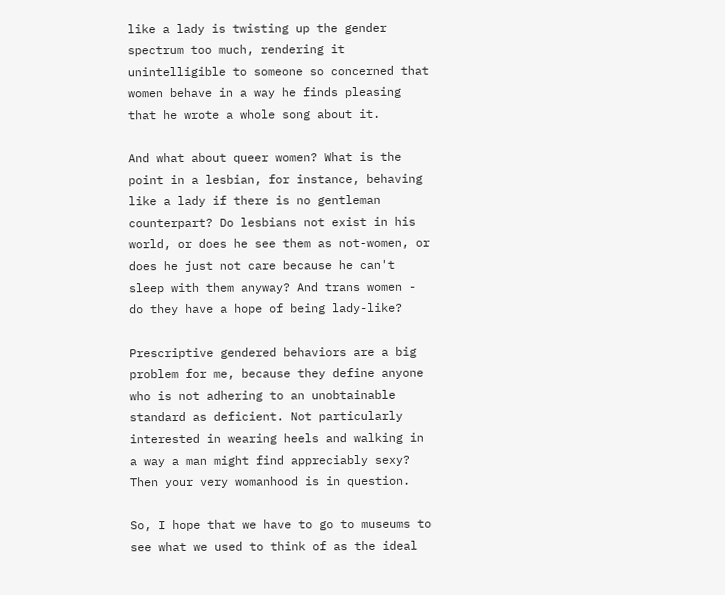like a lady is twisting up the gender spectrum too much, rendering it unintelligible to someone so concerned that women behave in a way he finds pleasing that he wrote a whole song about it.

And what about queer women? What is the point in a lesbian, for instance, behaving like a lady if there is no gentleman counterpart? Do lesbians not exist in his world, or does he see them as not-women, or does he just not care because he can't sleep with them anyway? And trans women - do they have a hope of being lady-like?

Prescriptive gendered behaviors are a big problem for me, because they define anyone who is not adhering to an unobtainable standard as deficient. Not particularly interested in wearing heels and walking in a way a man might find appreciably sexy? Then your very womanhood is in question.

So, I hope that we have to go to museums to see what we used to think of as the ideal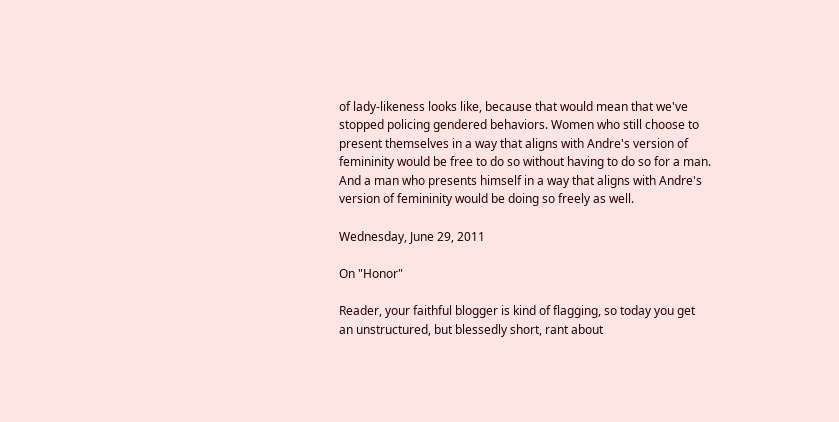of lady-likeness looks like, because that would mean that we've stopped policing gendered behaviors. Women who still choose to present themselves in a way that aligns with Andre's version of femininity would be free to do so without having to do so for a man. And a man who presents himself in a way that aligns with Andre's version of femininity would be doing so freely as well.

Wednesday, June 29, 2011

On "Honor"

Reader, your faithful blogger is kind of flagging, so today you get an unstructured, but blessedly short, rant about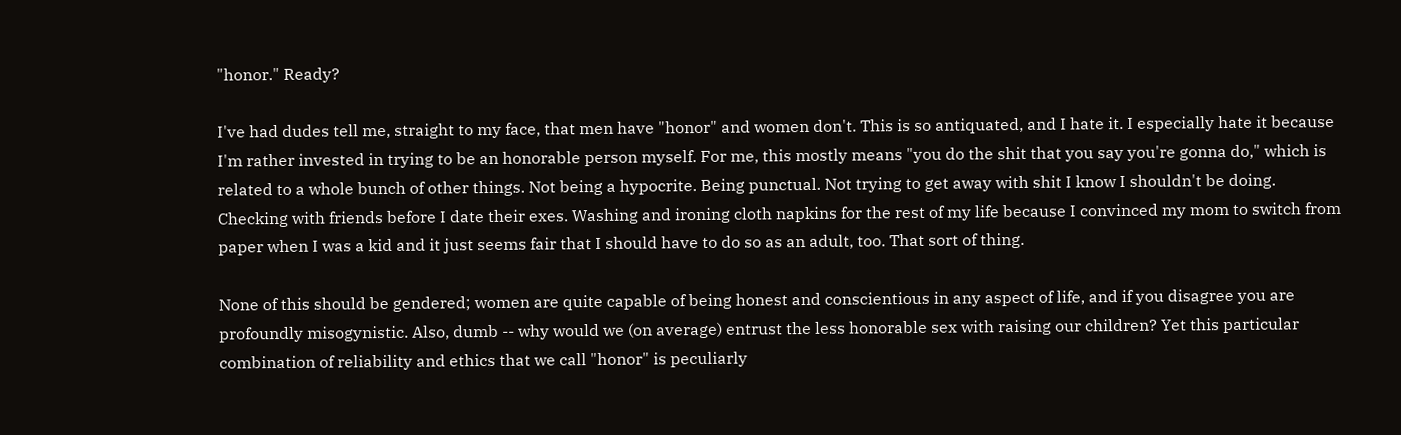"honor." Ready?

I've had dudes tell me, straight to my face, that men have "honor" and women don't. This is so antiquated, and I hate it. I especially hate it because I'm rather invested in trying to be an honorable person myself. For me, this mostly means "you do the shit that you say you're gonna do," which is related to a whole bunch of other things. Not being a hypocrite. Being punctual. Not trying to get away with shit I know I shouldn't be doing. Checking with friends before I date their exes. Washing and ironing cloth napkins for the rest of my life because I convinced my mom to switch from paper when I was a kid and it just seems fair that I should have to do so as an adult, too. That sort of thing.

None of this should be gendered; women are quite capable of being honest and conscientious in any aspect of life, and if you disagree you are profoundly misogynistic. Also, dumb -- why would we (on average) entrust the less honorable sex with raising our children? Yet this particular combination of reliability and ethics that we call "honor" is peculiarly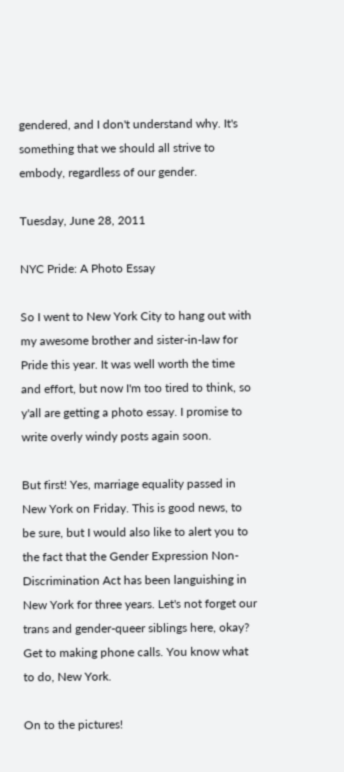gendered, and I don't understand why. It's something that we should all strive to embody, regardless of our gender.

Tuesday, June 28, 2011

NYC Pride: A Photo Essay

So I went to New York City to hang out with my awesome brother and sister-in-law for Pride this year. It was well worth the time and effort, but now I'm too tired to think, so y'all are getting a photo essay. I promise to write overly windy posts again soon.

But first! Yes, marriage equality passed in New York on Friday. This is good news, to be sure, but I would also like to alert you to the fact that the Gender Expression Non-Discrimination Act has been languishing in New York for three years. Let's not forget our trans and gender-queer siblings here, okay? Get to making phone calls. You know what to do, New York.

On to the pictures!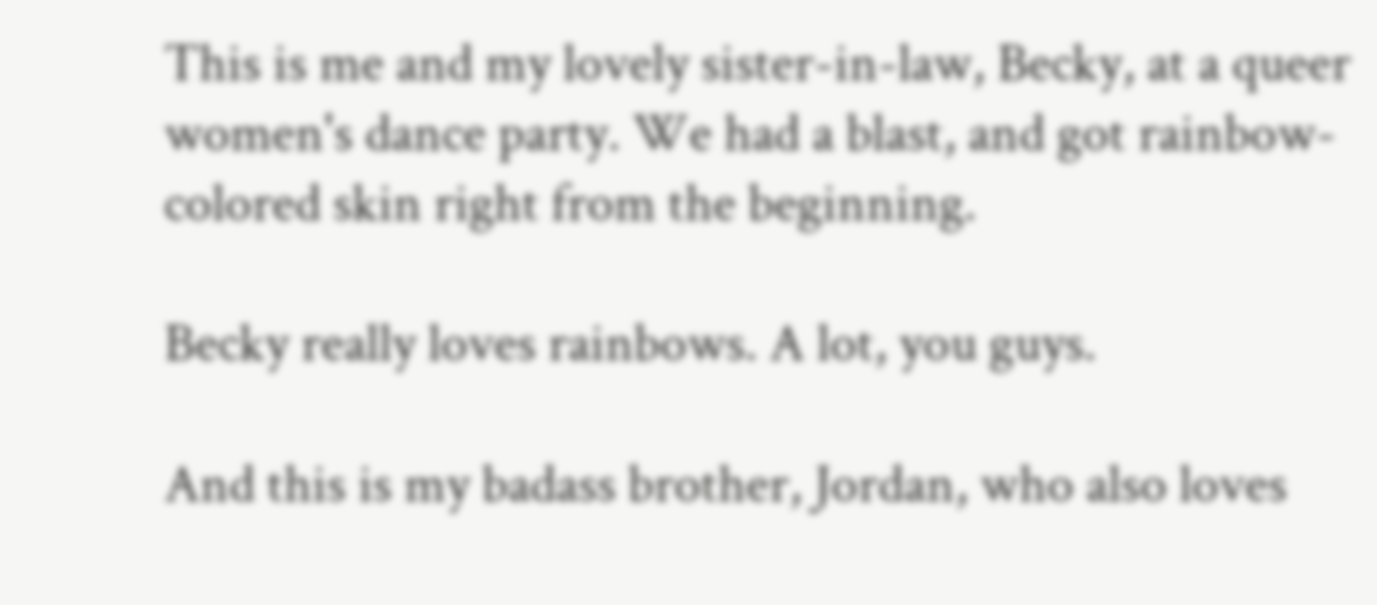This is me and my lovely sister-in-law, Becky, at a queer women's dance party. We had a blast, and got rainbow-colored skin right from the beginning.

Becky really loves rainbows. A lot, you guys.

And this is my badass brother, Jordan, who also loves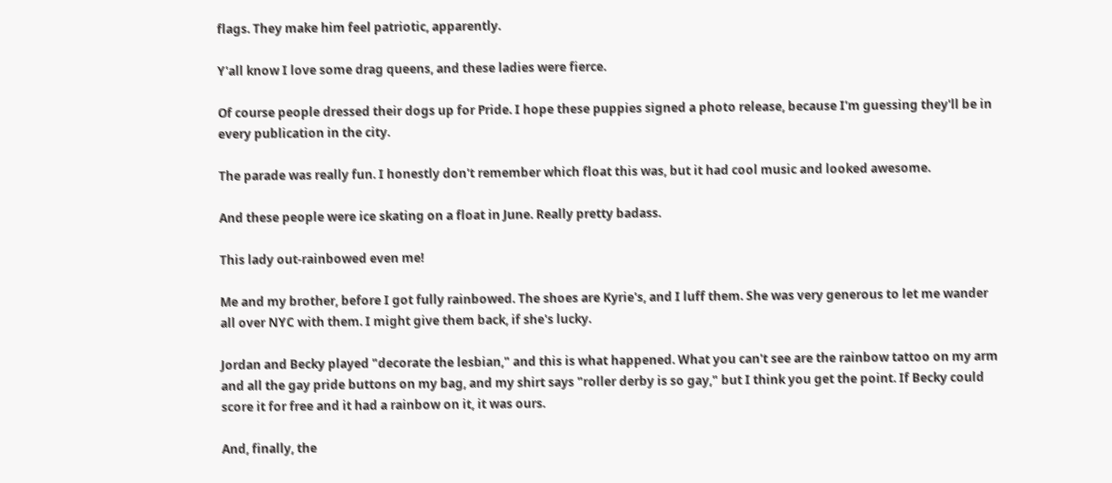flags. They make him feel patriotic, apparently.

Y'all know I love some drag queens, and these ladies were fierce.

Of course people dressed their dogs up for Pride. I hope these puppies signed a photo release, because I'm guessing they'll be in every publication in the city.

The parade was really fun. I honestly don't remember which float this was, but it had cool music and looked awesome.

And these people were ice skating on a float in June. Really pretty badass.

This lady out-rainbowed even me!

Me and my brother, before I got fully rainbowed. The shoes are Kyrie's, and I luff them. She was very generous to let me wander all over NYC with them. I might give them back, if she's lucky.

Jordan and Becky played "decorate the lesbian," and this is what happened. What you can't see are the rainbow tattoo on my arm and all the gay pride buttons on my bag, and my shirt says "roller derby is so gay," but I think you get the point. If Becky could score it for free and it had a rainbow on it, it was ours.

And, finally, the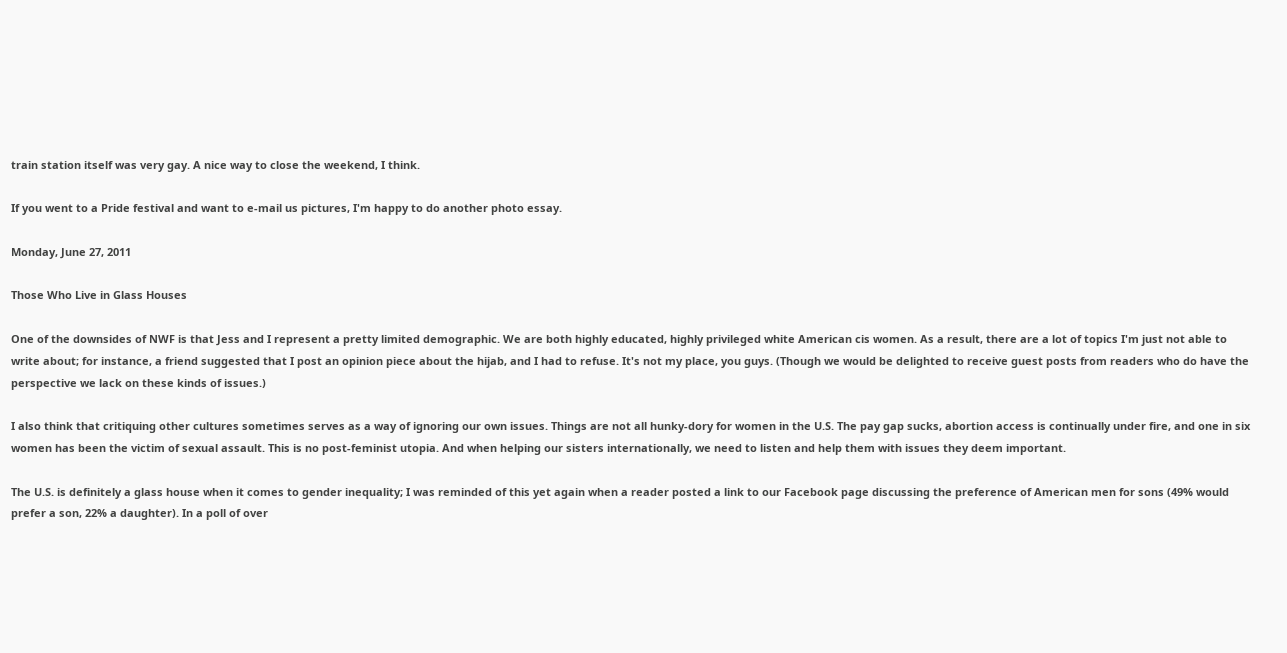train station itself was very gay. A nice way to close the weekend, I think.

If you went to a Pride festival and want to e-mail us pictures, I'm happy to do another photo essay.

Monday, June 27, 2011

Those Who Live in Glass Houses

One of the downsides of NWF is that Jess and I represent a pretty limited demographic. We are both highly educated, highly privileged white American cis women. As a result, there are a lot of topics I'm just not able to write about; for instance, a friend suggested that I post an opinion piece about the hijab, and I had to refuse. It's not my place, you guys. (Though we would be delighted to receive guest posts from readers who do have the perspective we lack on these kinds of issues.)

I also think that critiquing other cultures sometimes serves as a way of ignoring our own issues. Things are not all hunky-dory for women in the U.S. The pay gap sucks, abortion access is continually under fire, and one in six women has been the victim of sexual assault. This is no post-feminist utopia. And when helping our sisters internationally, we need to listen and help them with issues they deem important.

The U.S. is definitely a glass house when it comes to gender inequality; I was reminded of this yet again when a reader posted a link to our Facebook page discussing the preference of American men for sons (49% would prefer a son, 22% a daughter). In a poll of over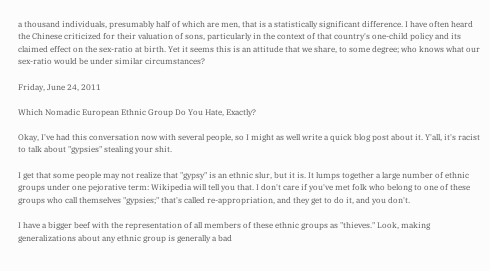a thousand individuals, presumably half of which are men, that is a statistically significant difference. I have often heard the Chinese criticized for their valuation of sons, particularly in the context of that country's one-child policy and its claimed effect on the sex-ratio at birth. Yet it seems this is an attitude that we share, to some degree; who knows what our sex-ratio would be under similar circumstances?

Friday, June 24, 2011

Which Nomadic European Ethnic Group Do You Hate, Exactly?

Okay, I've had this conversation now with several people, so I might as well write a quick blog post about it. Y'all, it's racist to talk about "gypsies" stealing your shit.

I get that some people may not realize that "gypsy" is an ethnic slur, but it is. It lumps together a large number of ethnic groups under one pejorative term: Wikipedia will tell you that. I don't care if you've met folk who belong to one of these groups who call themselves "gypsies;" that's called re-appropriation, and they get to do it, and you don't.

I have a bigger beef with the representation of all members of these ethnic groups as "thieves." Look, making generalizations about any ethnic group is generally a bad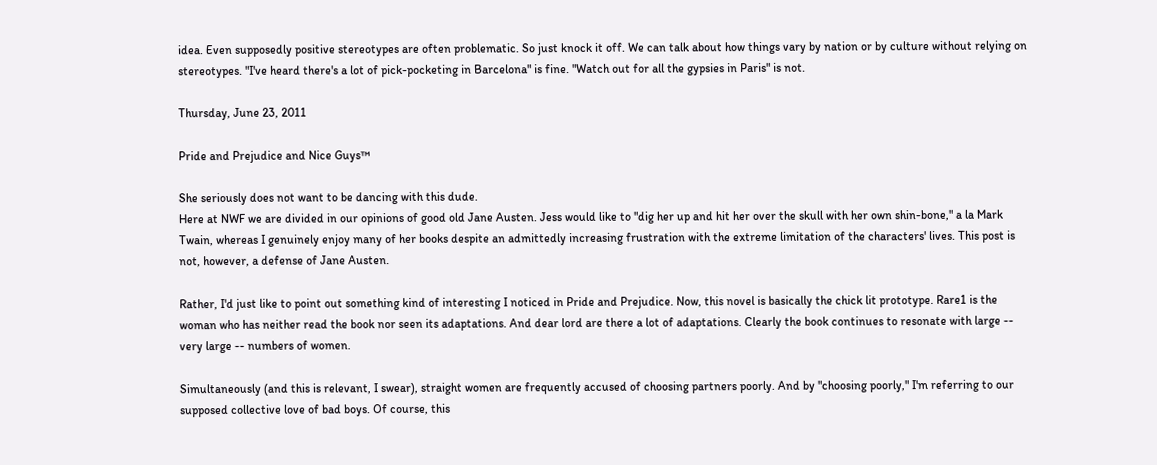idea. Even supposedly positive stereotypes are often problematic. So just knock it off. We can talk about how things vary by nation or by culture without relying on stereotypes. "I've heard there's a lot of pick-pocketing in Barcelona" is fine. "Watch out for all the gypsies in Paris" is not.

Thursday, June 23, 2011

Pride and Prejudice and Nice Guys™

She seriously does not want to be dancing with this dude.
Here at NWF we are divided in our opinions of good old Jane Austen. Jess would like to "dig her up and hit her over the skull with her own shin-bone," a la Mark Twain, whereas I genuinely enjoy many of her books despite an admittedly increasing frustration with the extreme limitation of the characters' lives. This post is not, however, a defense of Jane Austen.

Rather, I'd just like to point out something kind of interesting I noticed in Pride and Prejudice. Now, this novel is basically the chick lit prototype. Rare1 is the woman who has neither read the book nor seen its adaptations. And dear lord are there a lot of adaptations. Clearly the book continues to resonate with large -- very large -- numbers of women.

Simultaneously (and this is relevant, I swear), straight women are frequently accused of choosing partners poorly. And by "choosing poorly," I'm referring to our supposed collective love of bad boys. Of course, this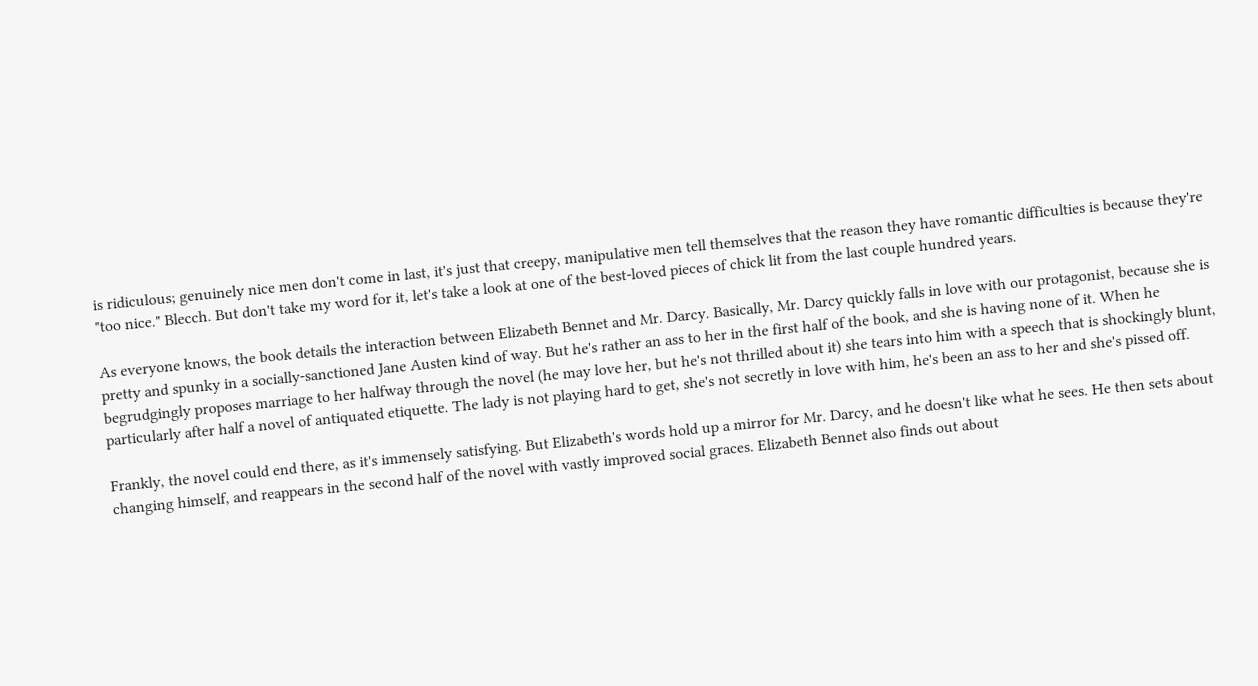is ridiculous; genuinely nice men don't come in last, it's just that creepy, manipulative men tell themselves that the reason they have romantic difficulties is because they're "too nice." Blecch. But don't take my word for it, let's take a look at one of the best-loved pieces of chick lit from the last couple hundred years.

As everyone knows, the book details the interaction between Elizabeth Bennet and Mr. Darcy. Basically, Mr. Darcy quickly falls in love with our protagonist, because she is pretty and spunky in a socially-sanctioned Jane Austen kind of way. But he's rather an ass to her in the first half of the book, and she is having none of it. When he begrudgingly proposes marriage to her halfway through the novel (he may love her, but he's not thrilled about it) she tears into him with a speech that is shockingly blunt, particularly after half a novel of antiquated etiquette. The lady is not playing hard to get, she's not secretly in love with him, he's been an ass to her and she's pissed off.

Frankly, the novel could end there, as it's immensely satisfying. But Elizabeth's words hold up a mirror for Mr. Darcy, and he doesn't like what he sees. He then sets about changing himself, and reappears in the second half of the novel with vastly improved social graces. Elizabeth Bennet also finds out about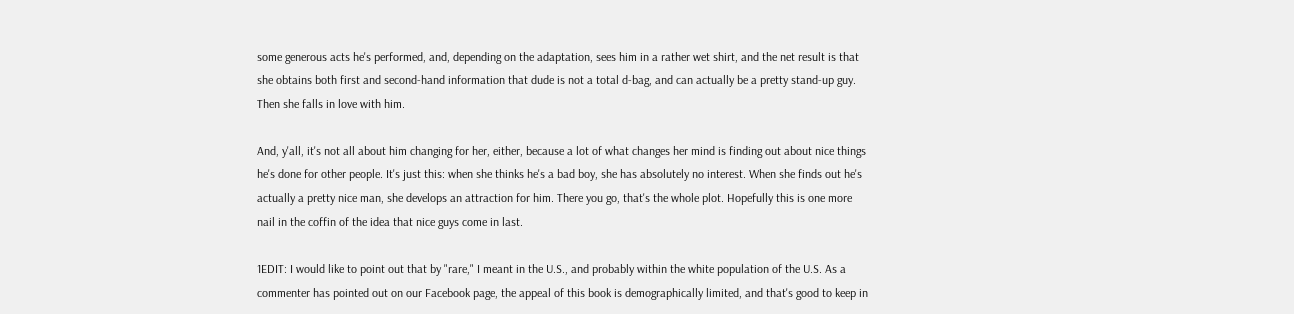some generous acts he's performed, and, depending on the adaptation, sees him in a rather wet shirt, and the net result is that she obtains both first and second-hand information that dude is not a total d-bag, and can actually be a pretty stand-up guy. Then she falls in love with him.

And, y'all, it's not all about him changing for her, either, because a lot of what changes her mind is finding out about nice things he's done for other people. It's just this: when she thinks he's a bad boy, she has absolutely no interest. When she finds out he's actually a pretty nice man, she develops an attraction for him. There you go, that's the whole plot. Hopefully this is one more nail in the coffin of the idea that nice guys come in last.

1EDIT: I would like to point out that by "rare," I meant in the U.S., and probably within the white population of the U.S. As a commenter has pointed out on our Facebook page, the appeal of this book is demographically limited, and that's good to keep in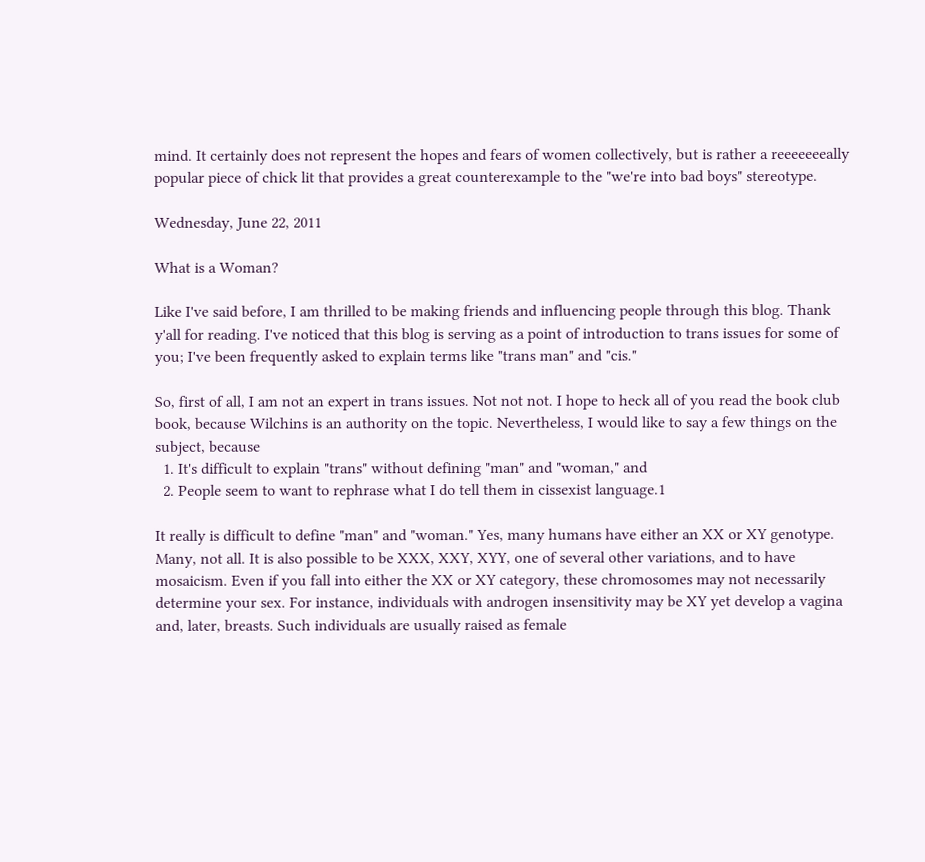mind. It certainly does not represent the hopes and fears of women collectively, but is rather a reeeeeeeally popular piece of chick lit that provides a great counterexample to the "we're into bad boys" stereotype.

Wednesday, June 22, 2011

What is a Woman?

Like I've said before, I am thrilled to be making friends and influencing people through this blog. Thank y'all for reading. I've noticed that this blog is serving as a point of introduction to trans issues for some of you; I've been frequently asked to explain terms like "trans man" and "cis."

So, first of all, I am not an expert in trans issues. Not not not. I hope to heck all of you read the book club book, because Wilchins is an authority on the topic. Nevertheless, I would like to say a few things on the subject, because
  1. It's difficult to explain "trans" without defining "man" and "woman," and
  2. People seem to want to rephrase what I do tell them in cissexist language.1

It really is difficult to define "man" and "woman." Yes, many humans have either an XX or XY genotype. Many, not all. It is also possible to be XXX, XXY, XYY, one of several other variations, and to have mosaicism. Even if you fall into either the XX or XY category, these chromosomes may not necessarily determine your sex. For instance, individuals with androgen insensitivity may be XY yet develop a vagina and, later, breasts. Such individuals are usually raised as female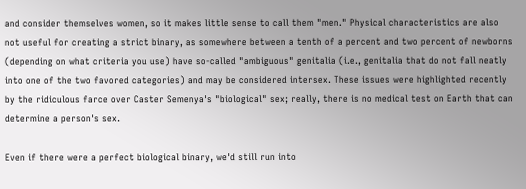and consider themselves women, so it makes little sense to call them "men." Physical characteristics are also not useful for creating a strict binary, as somewhere between a tenth of a percent and two percent of newborns (depending on what criteria you use) have so-called "ambiguous" genitalia (i.e., genitalia that do not fall neatly into one of the two favored categories) and may be considered intersex. These issues were highlighted recently by the ridiculous farce over Caster Semenya's "biological" sex; really, there is no medical test on Earth that can determine a person's sex.

Even if there were a perfect biological binary, we'd still run into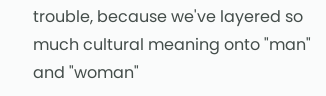trouble, because we've layered so much cultural meaning onto "man" and "woman"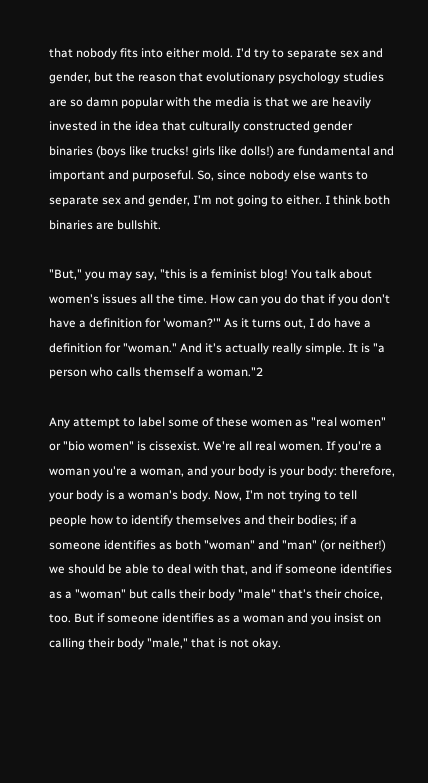that nobody fits into either mold. I'd try to separate sex and gender, but the reason that evolutionary psychology studies are so damn popular with the media is that we are heavily invested in the idea that culturally constructed gender binaries (boys like trucks! girls like dolls!) are fundamental and important and purposeful. So, since nobody else wants to separate sex and gender, I'm not going to either. I think both binaries are bullshit.

"But," you may say, "this is a feminist blog! You talk about women's issues all the time. How can you do that if you don't have a definition for 'woman?'" As it turns out, I do have a definition for "woman." And it's actually really simple. It is "a person who calls themself a woman."2

Any attempt to label some of these women as "real women" or "bio women" is cissexist. We're all real women. If you're a woman you're a woman, and your body is your body: therefore, your body is a woman's body. Now, I'm not trying to tell people how to identify themselves and their bodies; if a someone identifies as both "woman" and "man" (or neither!) we should be able to deal with that, and if someone identifies as a "woman" but calls their body "male" that's their choice, too. But if someone identifies as a woman and you insist on calling their body "male," that is not okay.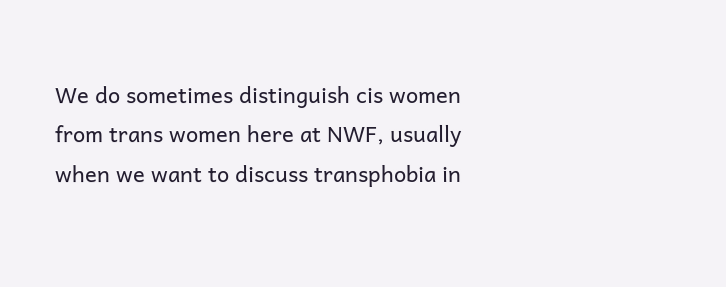We do sometimes distinguish cis women from trans women here at NWF, usually when we want to discuss transphobia in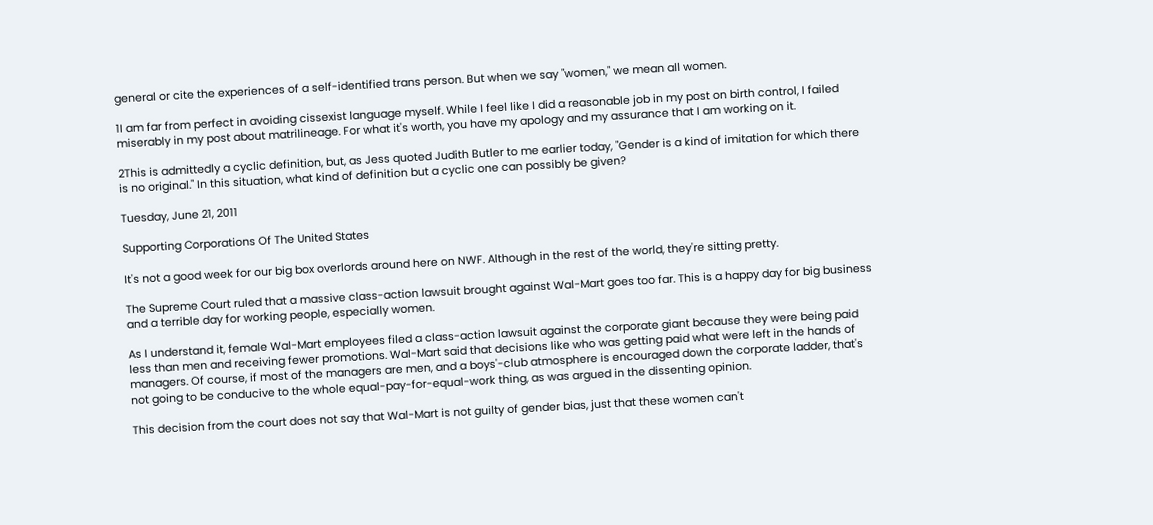general or cite the experiences of a self-identified trans person. But when we say "women," we mean all women.

1I am far from perfect in avoiding cissexist language myself. While I feel like I did a reasonable job in my post on birth control, I failed miserably in my post about matrilineage. For what it's worth, you have my apology and my assurance that I am working on it.

2This is admittedly a cyclic definition, but, as Jess quoted Judith Butler to me earlier today, "Gender is a kind of imitation for which there is no original." In this situation, what kind of definition but a cyclic one can possibly be given?

Tuesday, June 21, 2011

Supporting Corporations Of The United States

It's not a good week for our big box overlords around here on NWF. Although in the rest of the world, they're sitting pretty.

The Supreme Court ruled that a massive class-action lawsuit brought against Wal-Mart goes too far. This is a happy day for big business and a terrible day for working people, especially women.

As I understand it, female Wal-Mart employees filed a class-action lawsuit against the corporate giant because they were being paid less than men and receiving fewer promotions. Wal-Mart said that decisions like who was getting paid what were left in the hands of managers. Of course, if most of the managers are men, and a boys'-club atmosphere is encouraged down the corporate ladder, that's not going to be conducive to the whole equal-pay-for-equal-work thing, as was argued in the dissenting opinion.

This decision from the court does not say that Wal-Mart is not guilty of gender bias, just that these women can't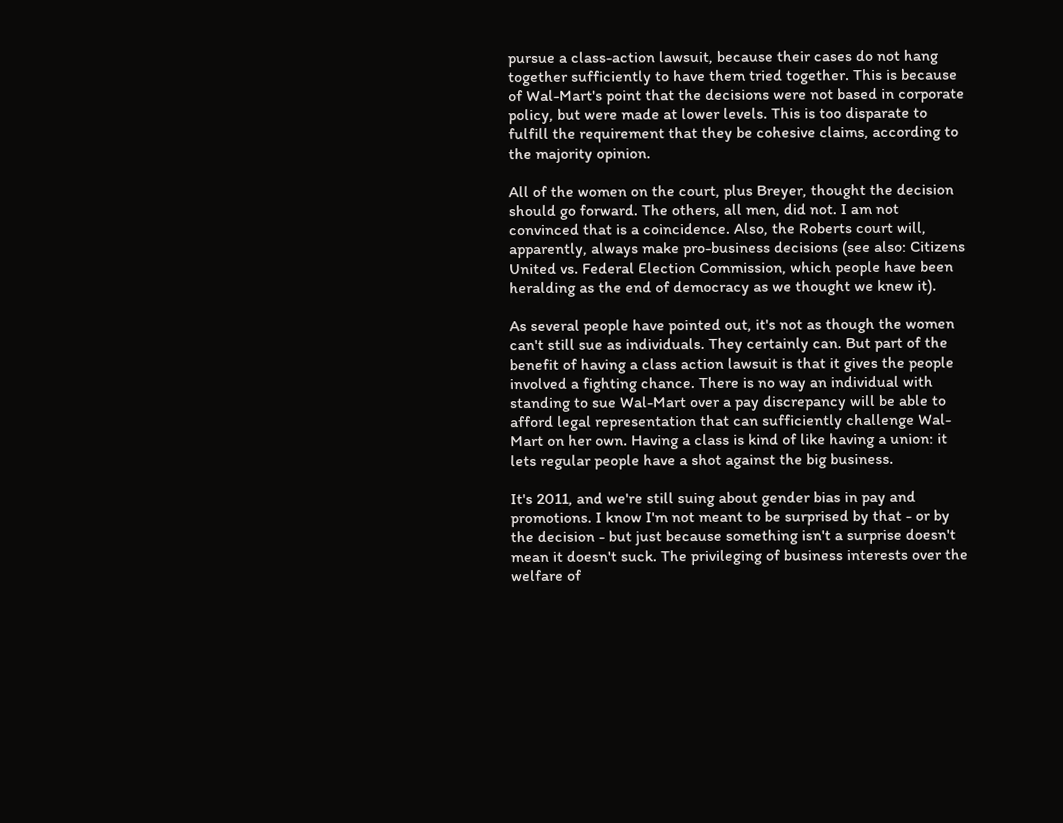pursue a class-action lawsuit, because their cases do not hang together sufficiently to have them tried together. This is because of Wal-Mart's point that the decisions were not based in corporate policy, but were made at lower levels. This is too disparate to fulfill the requirement that they be cohesive claims, according to the majority opinion.

All of the women on the court, plus Breyer, thought the decision should go forward. The others, all men, did not. I am not convinced that is a coincidence. Also, the Roberts court will, apparently, always make pro-business decisions (see also: Citizens United vs. Federal Election Commission, which people have been heralding as the end of democracy as we thought we knew it).

As several people have pointed out, it's not as though the women can't still sue as individuals. They certainly can. But part of the benefit of having a class action lawsuit is that it gives the people involved a fighting chance. There is no way an individual with standing to sue Wal-Mart over a pay discrepancy will be able to afford legal representation that can sufficiently challenge Wal-Mart on her own. Having a class is kind of like having a union: it lets regular people have a shot against the big business.

It's 2011, and we're still suing about gender bias in pay and promotions. I know I'm not meant to be surprised by that - or by the decision - but just because something isn't a surprise doesn't mean it doesn't suck. The privileging of business interests over the welfare of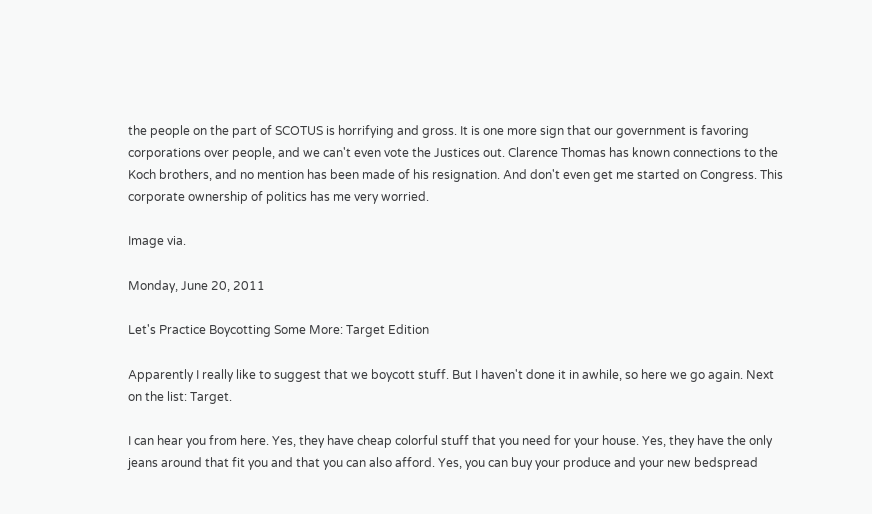the people on the part of SCOTUS is horrifying and gross. It is one more sign that our government is favoring corporations over people, and we can't even vote the Justices out. Clarence Thomas has known connections to the Koch brothers, and no mention has been made of his resignation. And don't even get me started on Congress. This corporate ownership of politics has me very worried.

Image via.

Monday, June 20, 2011

Let's Practice Boycotting Some More: Target Edition

Apparently I really like to suggest that we boycott stuff. But I haven't done it in awhile, so here we go again. Next on the list: Target.

I can hear you from here. Yes, they have cheap colorful stuff that you need for your house. Yes, they have the only jeans around that fit you and that you can also afford. Yes, you can buy your produce and your new bedspread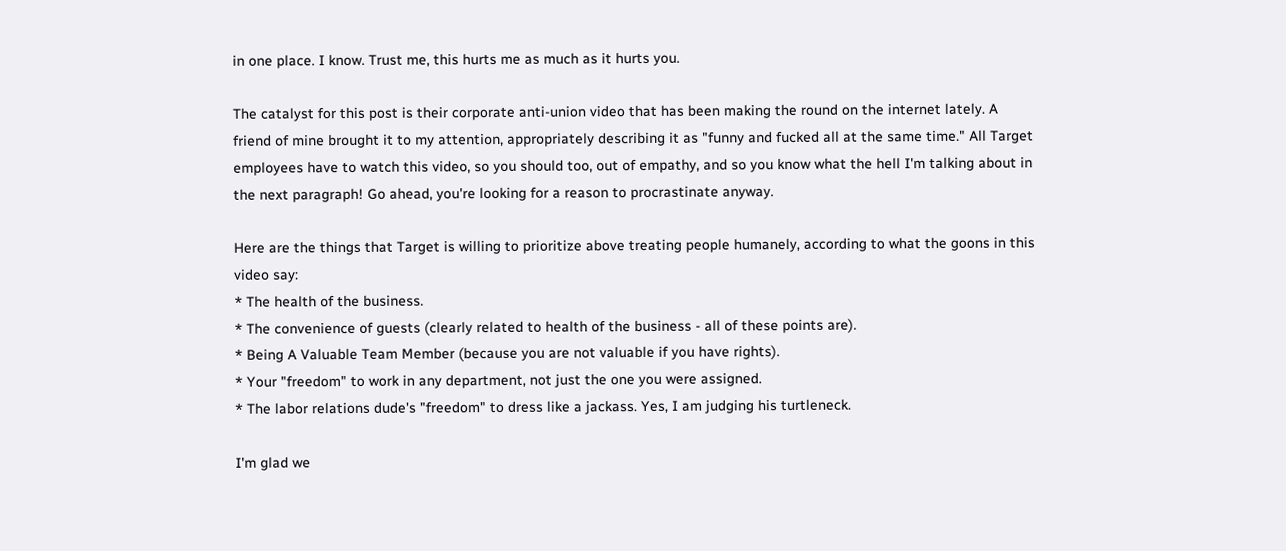in one place. I know. Trust me, this hurts me as much as it hurts you.

The catalyst for this post is their corporate anti-union video that has been making the round on the internet lately. A friend of mine brought it to my attention, appropriately describing it as "funny and fucked all at the same time." All Target employees have to watch this video, so you should too, out of empathy, and so you know what the hell I'm talking about in the next paragraph! Go ahead, you're looking for a reason to procrastinate anyway.

Here are the things that Target is willing to prioritize above treating people humanely, according to what the goons in this video say:
* The health of the business.
* The convenience of guests (clearly related to health of the business - all of these points are).
* Being A Valuable Team Member (because you are not valuable if you have rights).
* Your "freedom" to work in any department, not just the one you were assigned.
* The labor relations dude's "freedom" to dress like a jackass. Yes, I am judging his turtleneck.

I'm glad we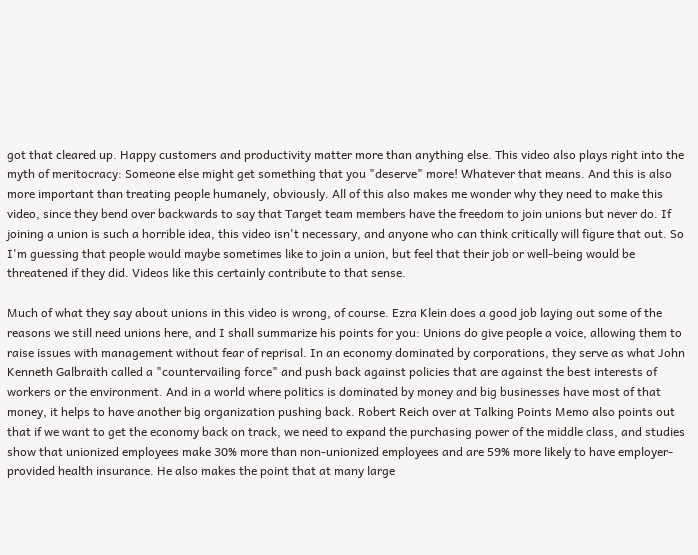got that cleared up. Happy customers and productivity matter more than anything else. This video also plays right into the myth of meritocracy: Someone else might get something that you "deserve" more! Whatever that means. And this is also more important than treating people humanely, obviously. All of this also makes me wonder why they need to make this video, since they bend over backwards to say that Target team members have the freedom to join unions but never do. If joining a union is such a horrible idea, this video isn't necessary, and anyone who can think critically will figure that out. So I'm guessing that people would maybe sometimes like to join a union, but feel that their job or well-being would be threatened if they did. Videos like this certainly contribute to that sense.

Much of what they say about unions in this video is wrong, of course. Ezra Klein does a good job laying out some of the reasons we still need unions here, and I shall summarize his points for you: Unions do give people a voice, allowing them to raise issues with management without fear of reprisal. In an economy dominated by corporations, they serve as what John Kenneth Galbraith called a "countervailing force" and push back against policies that are against the best interests of workers or the environment. And in a world where politics is dominated by money and big businesses have most of that money, it helps to have another big organization pushing back. Robert Reich over at Talking Points Memo also points out that if we want to get the economy back on track, we need to expand the purchasing power of the middle class, and studies show that unionized employees make 30% more than non-unionized employees and are 59% more likely to have employer-provided health insurance. He also makes the point that at many large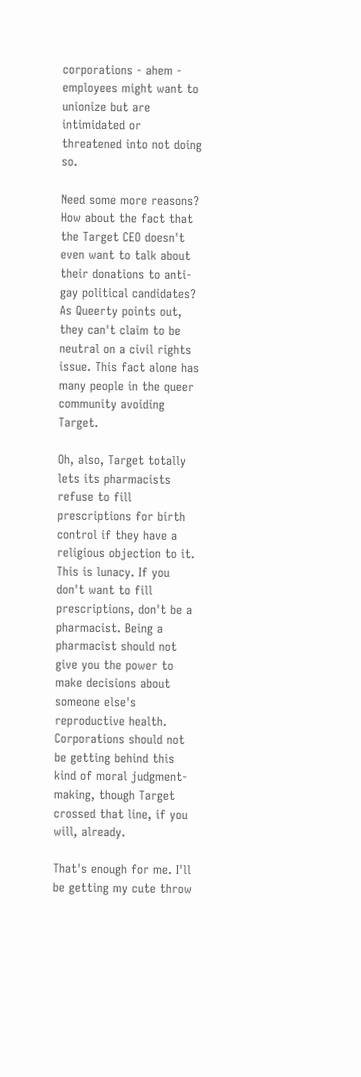corporations - ahem - employees might want to unionize but are intimidated or threatened into not doing so.

Need some more reasons? How about the fact that the Target CEO doesn't even want to talk about their donations to anti-gay political candidates? As Queerty points out, they can't claim to be neutral on a civil rights issue. This fact alone has many people in the queer community avoiding Target.

Oh, also, Target totally lets its pharmacists refuse to fill prescriptions for birth control if they have a religious objection to it. This is lunacy. If you don't want to fill prescriptions, don't be a pharmacist. Being a pharmacist should not give you the power to make decisions about someone else's reproductive health. Corporations should not be getting behind this kind of moral judgment-making, though Target crossed that line, if you will, already.

That's enough for me. I'll be getting my cute throw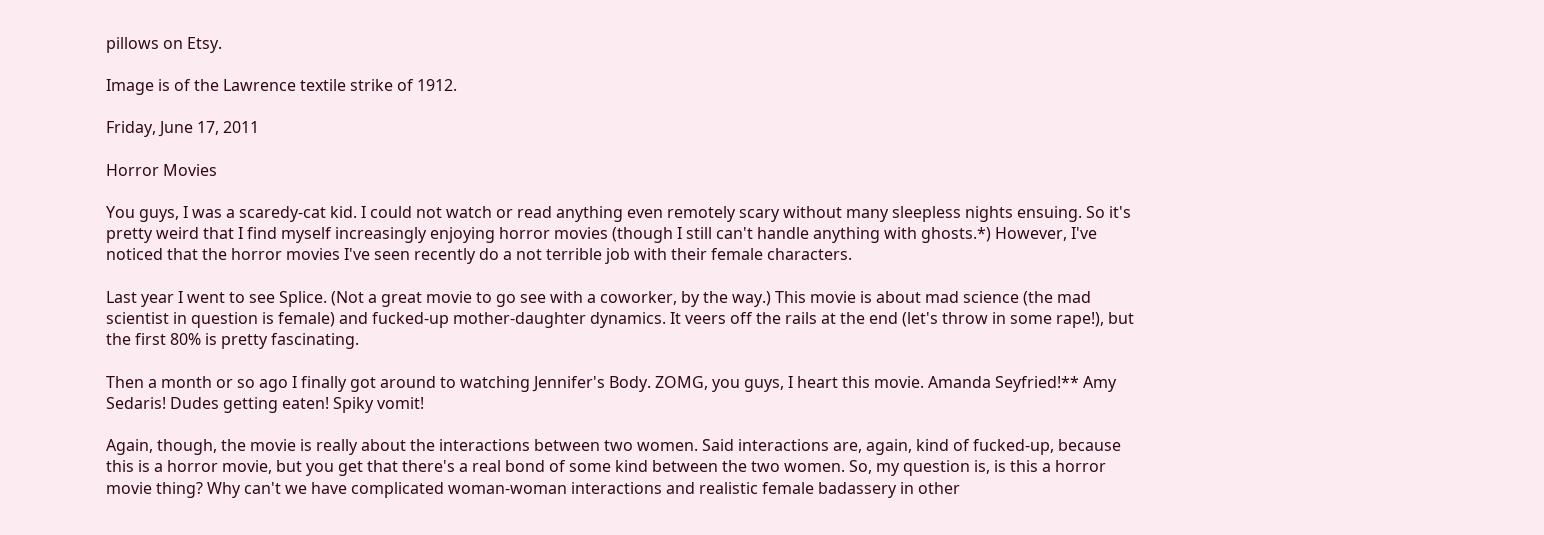pillows on Etsy.

Image is of the Lawrence textile strike of 1912.

Friday, June 17, 2011

Horror Movies

You guys, I was a scaredy-cat kid. I could not watch or read anything even remotely scary without many sleepless nights ensuing. So it's pretty weird that I find myself increasingly enjoying horror movies (though I still can't handle anything with ghosts.*) However, I've noticed that the horror movies I've seen recently do a not terrible job with their female characters.

Last year I went to see Splice. (Not a great movie to go see with a coworker, by the way.) This movie is about mad science (the mad scientist in question is female) and fucked-up mother-daughter dynamics. It veers off the rails at the end (let's throw in some rape!), but the first 80% is pretty fascinating.

Then a month or so ago I finally got around to watching Jennifer's Body. ZOMG, you guys, I heart this movie. Amanda Seyfried!** Amy Sedaris! Dudes getting eaten! Spiky vomit!

Again, though, the movie is really about the interactions between two women. Said interactions are, again, kind of fucked-up, because this is a horror movie, but you get that there's a real bond of some kind between the two women. So, my question is, is this a horror movie thing? Why can't we have complicated woman-woman interactions and realistic female badassery in other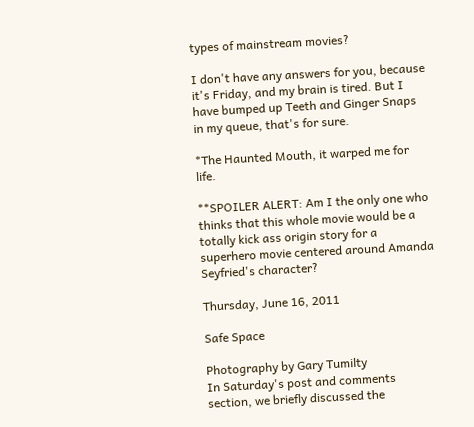types of mainstream movies?

I don't have any answers for you, because it's Friday, and my brain is tired. But I have bumped up Teeth and Ginger Snaps in my queue, that's for sure.

*The Haunted Mouth, it warped me for life.

**SPOILER ALERT: Am I the only one who thinks that this whole movie would be a totally kick ass origin story for a superhero movie centered around Amanda Seyfried's character?

Thursday, June 16, 2011

Safe Space

Photography by Gary Tumilty
In Saturday's post and comments section, we briefly discussed the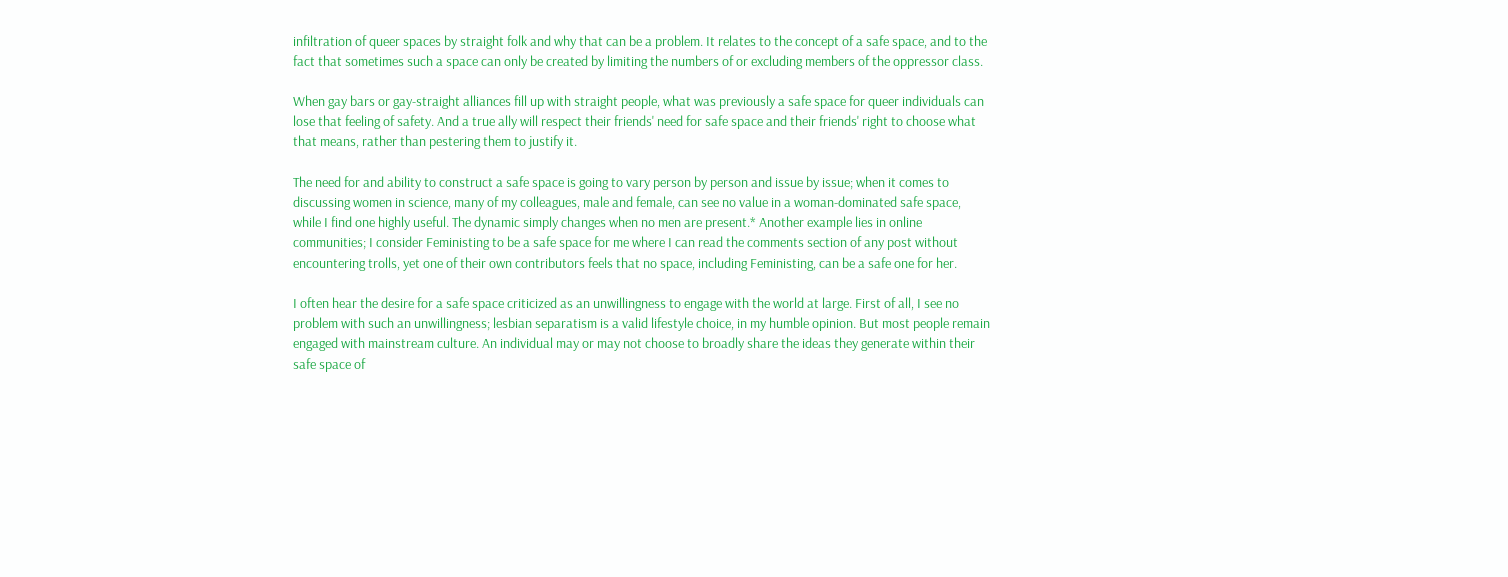infiltration of queer spaces by straight folk and why that can be a problem. It relates to the concept of a safe space, and to the fact that sometimes such a space can only be created by limiting the numbers of or excluding members of the oppressor class.

When gay bars or gay-straight alliances fill up with straight people, what was previously a safe space for queer individuals can lose that feeling of safety. And a true ally will respect their friends' need for safe space and their friends' right to choose what that means, rather than pestering them to justify it.

The need for and ability to construct a safe space is going to vary person by person and issue by issue; when it comes to discussing women in science, many of my colleagues, male and female, can see no value in a woman-dominated safe space, while I find one highly useful. The dynamic simply changes when no men are present.* Another example lies in online communities; I consider Feministing to be a safe space for me where I can read the comments section of any post without encountering trolls, yet one of their own contributors feels that no space, including Feministing, can be a safe one for her.

I often hear the desire for a safe space criticized as an unwillingness to engage with the world at large. First of all, I see no problem with such an unwillingness; lesbian separatism is a valid lifestyle choice, in my humble opinion. But most people remain engaged with mainstream culture. An individual may or may not choose to broadly share the ideas they generate within their safe space of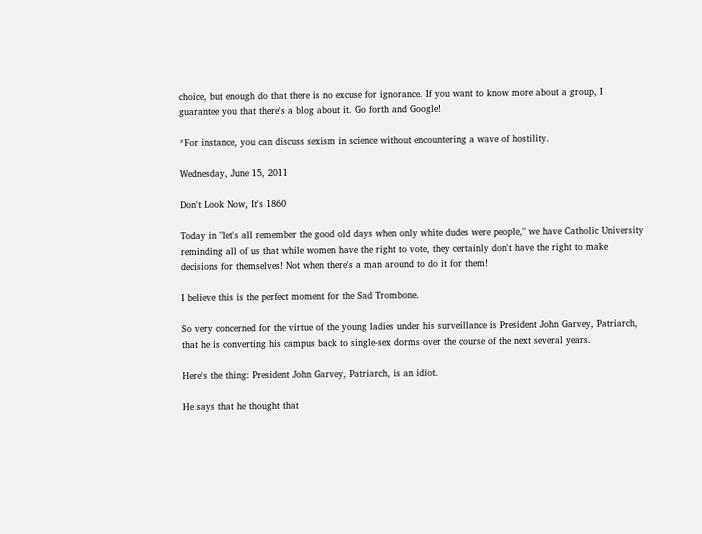choice, but enough do that there is no excuse for ignorance. If you want to know more about a group, I guarantee you that there's a blog about it. Go forth and Google!

*For instance, you can discuss sexism in science without encountering a wave of hostility.

Wednesday, June 15, 2011

Don't Look Now, It's 1860

Today in "let's all remember the good old days when only white dudes were people," we have Catholic University reminding all of us that while women have the right to vote, they certainly don't have the right to make decisions for themselves! Not when there's a man around to do it for them!

I believe this is the perfect moment for the Sad Trombone.

So very concerned for the virtue of the young ladies under his surveillance is President John Garvey, Patriarch, that he is converting his campus back to single-sex dorms over the course of the next several years.

Here's the thing: President John Garvey, Patriarch, is an idiot.

He says that he thought that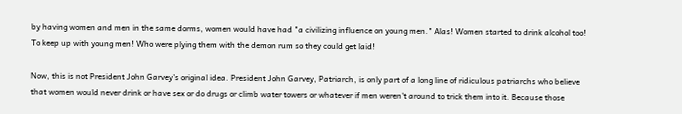by having women and men in the same dorms, women would have had "a civilizing influence on young men." Alas! Women started to drink alcohol too! To keep up with young men! Who were plying them with the demon rum so they could get laid!

Now, this is not President John Garvey's original idea. President John Garvey, Patriarch, is only part of a long line of ridiculous patriarchs who believe that women would never drink or have sex or do drugs or climb water towers or whatever if men weren't around to trick them into it. Because those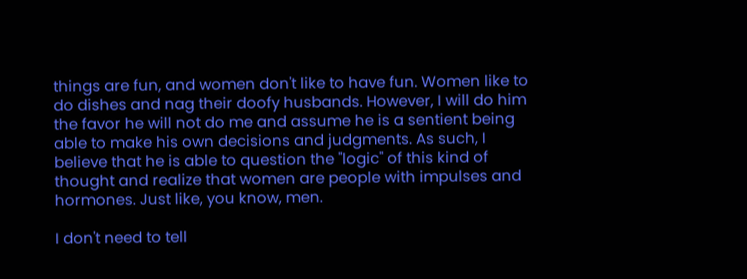things are fun, and women don't like to have fun. Women like to do dishes and nag their doofy husbands. However, I will do him the favor he will not do me and assume he is a sentient being able to make his own decisions and judgments. As such, I believe that he is able to question the "logic" of this kind of thought and realize that women are people with impulses and hormones. Just like, you know, men.

I don't need to tell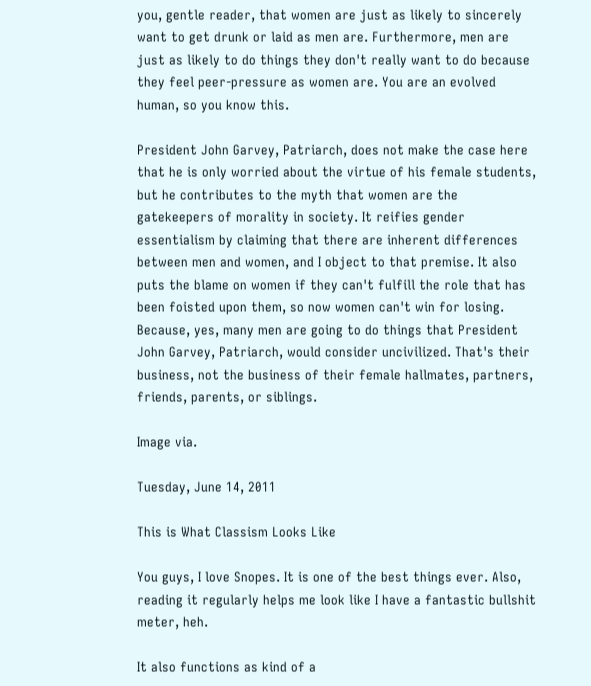you, gentle reader, that women are just as likely to sincerely want to get drunk or laid as men are. Furthermore, men are just as likely to do things they don't really want to do because they feel peer-pressure as women are. You are an evolved human, so you know this.

President John Garvey, Patriarch, does not make the case here that he is only worried about the virtue of his female students, but he contributes to the myth that women are the gatekeepers of morality in society. It reifies gender essentialism by claiming that there are inherent differences between men and women, and I object to that premise. It also puts the blame on women if they can't fulfill the role that has been foisted upon them, so now women can't win for losing. Because, yes, many men are going to do things that President John Garvey, Patriarch, would consider uncivilized. That's their business, not the business of their female hallmates, partners, friends, parents, or siblings.

Image via.

Tuesday, June 14, 2011

This is What Classism Looks Like

You guys, I love Snopes. It is one of the best things ever. Also, reading it regularly helps me look like I have a fantastic bullshit meter, heh.

It also functions as kind of a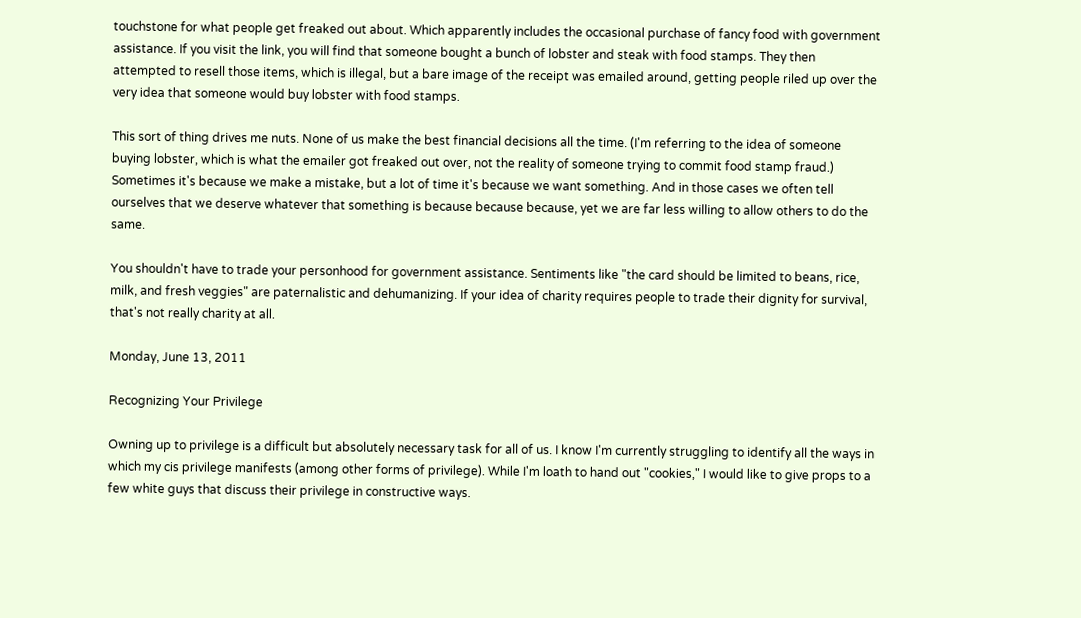touchstone for what people get freaked out about. Which apparently includes the occasional purchase of fancy food with government assistance. If you visit the link, you will find that someone bought a bunch of lobster and steak with food stamps. They then attempted to resell those items, which is illegal, but a bare image of the receipt was emailed around, getting people riled up over the very idea that someone would buy lobster with food stamps.

This sort of thing drives me nuts. None of us make the best financial decisions all the time. (I'm referring to the idea of someone buying lobster, which is what the emailer got freaked out over, not the reality of someone trying to commit food stamp fraud.) Sometimes it's because we make a mistake, but a lot of time it's because we want something. And in those cases we often tell ourselves that we deserve whatever that something is because because because, yet we are far less willing to allow others to do the same.

You shouldn't have to trade your personhood for government assistance. Sentiments like "the card should be limited to beans, rice, milk, and fresh veggies" are paternalistic and dehumanizing. If your idea of charity requires people to trade their dignity for survival, that's not really charity at all.

Monday, June 13, 2011

Recognizing Your Privilege

Owning up to privilege is a difficult but absolutely necessary task for all of us. I know I'm currently struggling to identify all the ways in which my cis privilege manifests (among other forms of privilege). While I'm loath to hand out "cookies," I would like to give props to a few white guys that discuss their privilege in constructive ways.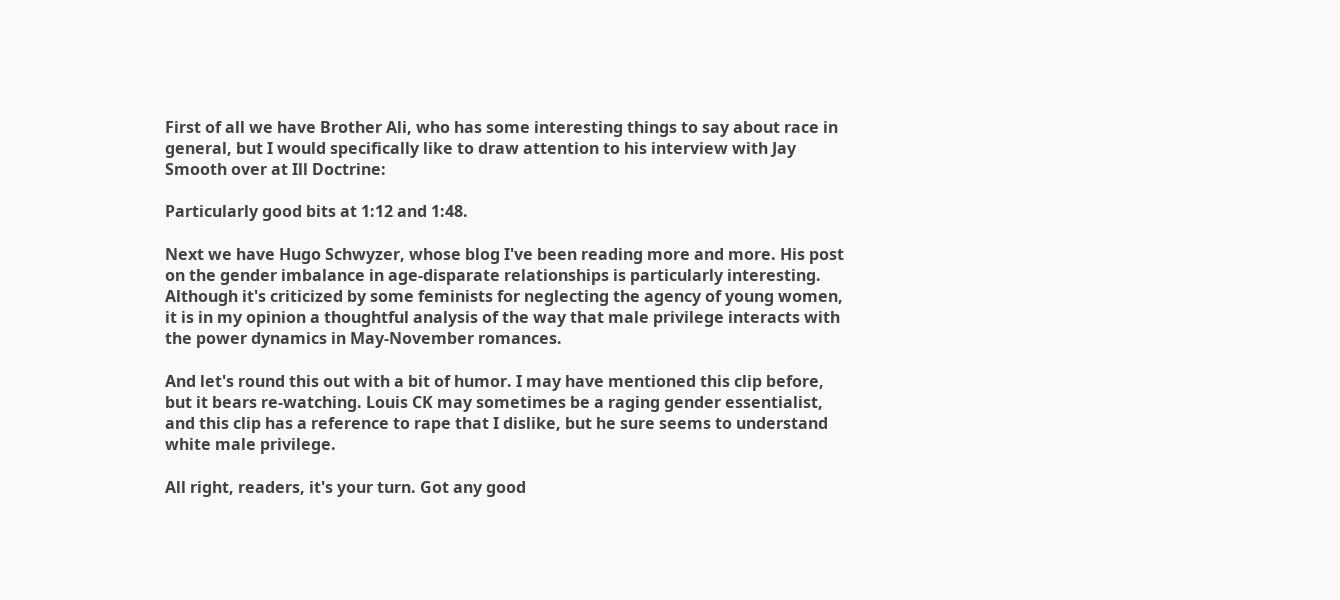First of all we have Brother Ali, who has some interesting things to say about race in general, but I would specifically like to draw attention to his interview with Jay Smooth over at Ill Doctrine:

Particularly good bits at 1:12 and 1:48.

Next we have Hugo Schwyzer, whose blog I've been reading more and more. His post on the gender imbalance in age-disparate relationships is particularly interesting. Although it's criticized by some feminists for neglecting the agency of young women, it is in my opinion a thoughtful analysis of the way that male privilege interacts with the power dynamics in May-November romances.

And let's round this out with a bit of humor. I may have mentioned this clip before, but it bears re-watching. Louis CK may sometimes be a raging gender essentialist, and this clip has a reference to rape that I dislike, but he sure seems to understand white male privilege.

All right, readers, it's your turn. Got any good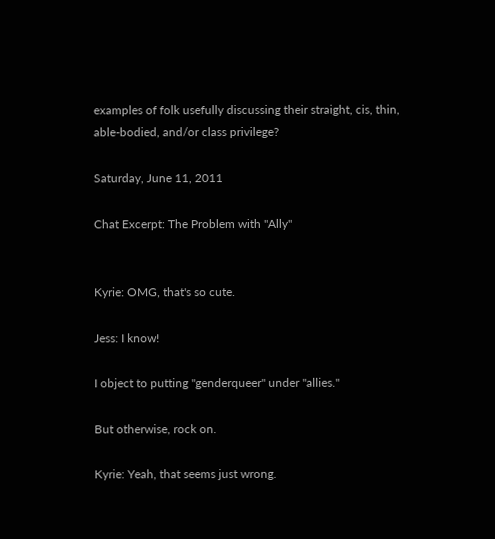examples of folk usefully discussing their straight, cis, thin, able-bodied, and/or class privilege?

Saturday, June 11, 2011

Chat Excerpt: The Problem with "Ally"


Kyrie: OMG, that's so cute.

Jess: I know!

I object to putting "genderqueer" under "allies."

But otherwise, rock on.

Kyrie: Yeah, that seems just wrong.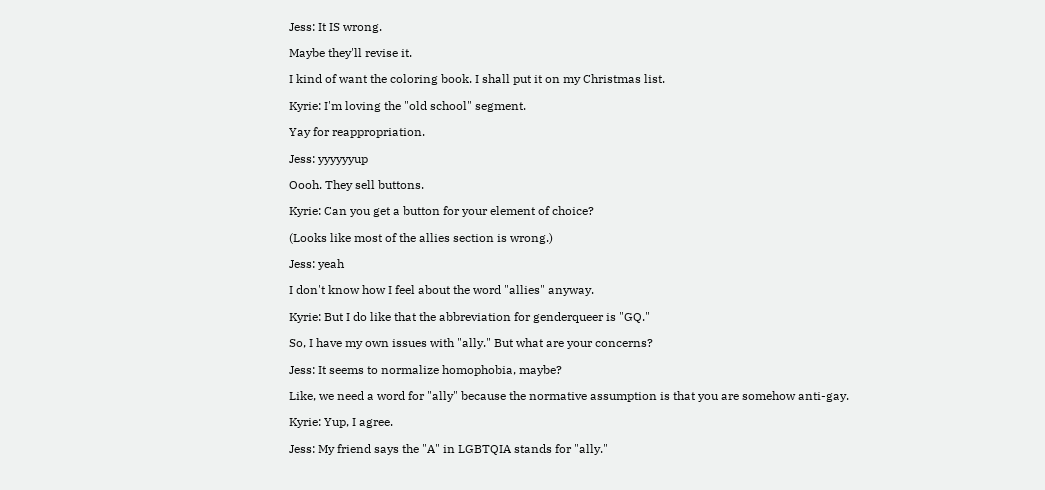Jess: It IS wrong.

Maybe they'll revise it.

I kind of want the coloring book. I shall put it on my Christmas list.

Kyrie: I'm loving the "old school" segment.

Yay for reappropriation.

Jess: yyyyyyup

Oooh. They sell buttons.

Kyrie: Can you get a button for your element of choice?

(Looks like most of the allies section is wrong.)

Jess: yeah

I don't know how I feel about the word "allies" anyway.

Kyrie: But I do like that the abbreviation for genderqueer is "GQ."

So, I have my own issues with "ally." But what are your concerns?

Jess: It seems to normalize homophobia, maybe?

Like, we need a word for "ally" because the normative assumption is that you are somehow anti-gay.

Kyrie: Yup, I agree.

Jess: My friend says the "A" in LGBTQIA stands for "ally."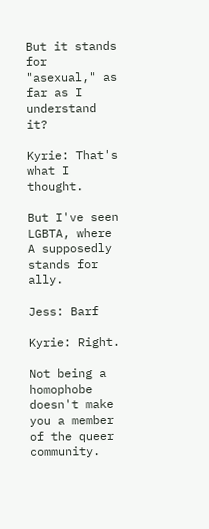But it stands for "asexual," as far as I understand it?

Kyrie: That's what I thought.

But I've seen LGBTA, where A supposedly stands for ally.

Jess: Barf

Kyrie: Right.

Not being a homophobe doesn't make you a member of the queer community.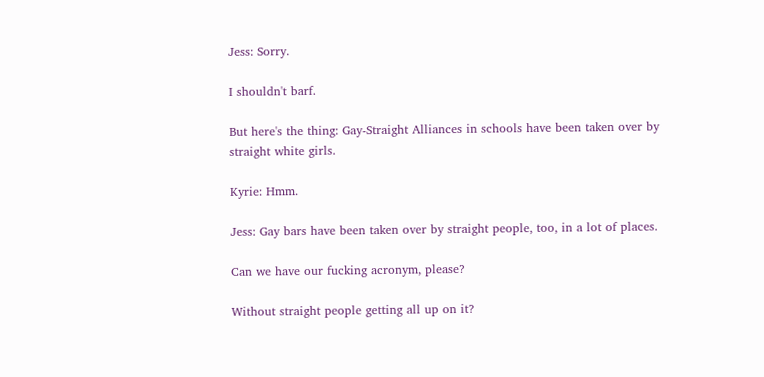Jess: Sorry.

I shouldn't barf.

But here's the thing: Gay-Straight Alliances in schools have been taken over by straight white girls.

Kyrie: Hmm.

Jess: Gay bars have been taken over by straight people, too, in a lot of places.

Can we have our fucking acronym, please?

Without straight people getting all up on it?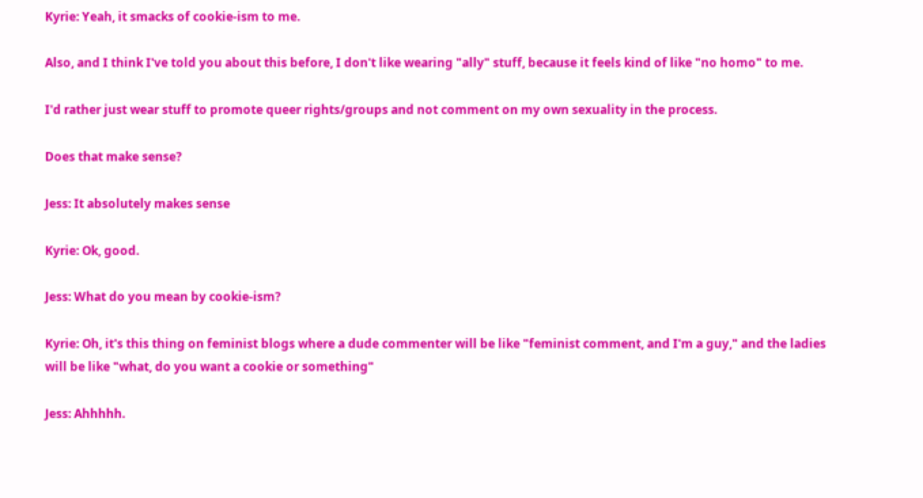Kyrie: Yeah, it smacks of cookie-ism to me.

Also, and I think I've told you about this before, I don't like wearing "ally" stuff, because it feels kind of like "no homo" to me.

I'd rather just wear stuff to promote queer rights/groups and not comment on my own sexuality in the process.

Does that make sense?

Jess: It absolutely makes sense

Kyrie: Ok, good.

Jess: What do you mean by cookie-ism?

Kyrie: Oh, it's this thing on feminist blogs where a dude commenter will be like "feminist comment, and I'm a guy," and the ladies will be like "what, do you want a cookie or something"

Jess: Ahhhhh.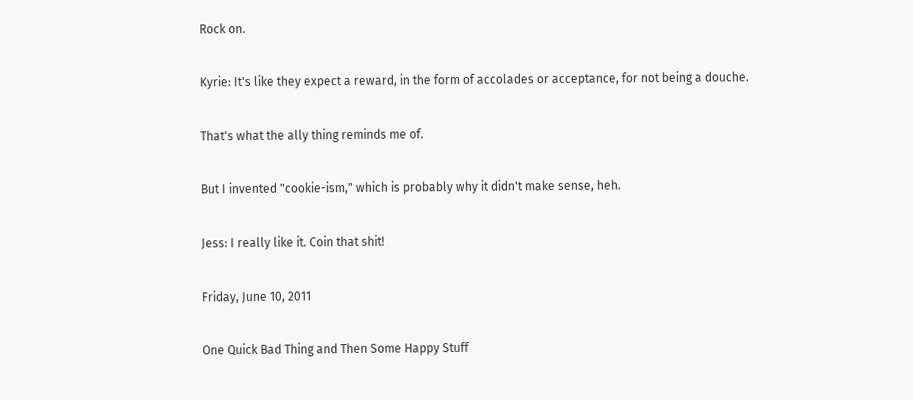Rock on.

Kyrie: It's like they expect a reward, in the form of accolades or acceptance, for not being a douche.

That's what the ally thing reminds me of.

But I invented "cookie-ism," which is probably why it didn't make sense, heh.

Jess: I really like it. Coin that shit!

Friday, June 10, 2011

One Quick Bad Thing and Then Some Happy Stuff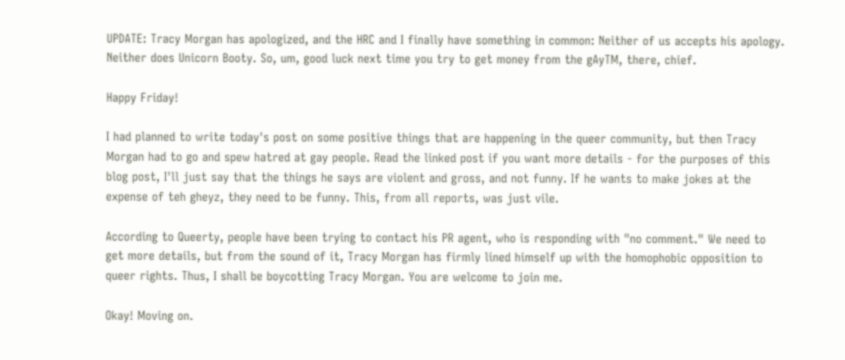UPDATE: Tracy Morgan has apologized, and the HRC and I finally have something in common: Neither of us accepts his apology. Neither does Unicorn Booty. So, um, good luck next time you try to get money from the gAyTM, there, chief.

Happy Friday!

I had planned to write today's post on some positive things that are happening in the queer community, but then Tracy Morgan had to go and spew hatred at gay people. Read the linked post if you want more details - for the purposes of this blog post, I'll just say that the things he says are violent and gross, and not funny. If he wants to make jokes at the expense of teh gheyz, they need to be funny. This, from all reports, was just vile.

According to Queerty, people have been trying to contact his PR agent, who is responding with "no comment." We need to get more details, but from the sound of it, Tracy Morgan has firmly lined himself up with the homophobic opposition to queer rights. Thus, I shall be boycotting Tracy Morgan. You are welcome to join me.

Okay! Moving on.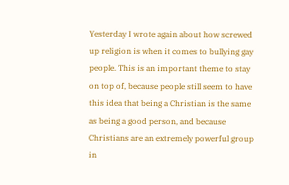Yesterday I wrote again about how screwed up religion is when it comes to bullying gay people. This is an important theme to stay on top of, because people still seem to have this idea that being a Christian is the same as being a good person, and because Christians are an extremely powerful group in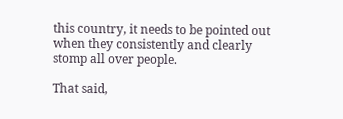this country, it needs to be pointed out when they consistently and clearly stomp all over people.

That said,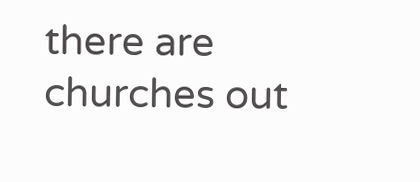there are churches out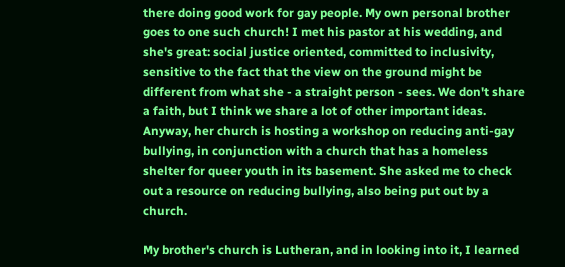there doing good work for gay people. My own personal brother goes to one such church! I met his pastor at his wedding, and she's great: social justice oriented, committed to inclusivity, sensitive to the fact that the view on the ground might be different from what she - a straight person - sees. We don't share a faith, but I think we share a lot of other important ideas. Anyway, her church is hosting a workshop on reducing anti-gay bullying, in conjunction with a church that has a homeless shelter for queer youth in its basement. She asked me to check out a resource on reducing bullying, also being put out by a church.

My brother's church is Lutheran, and in looking into it, I learned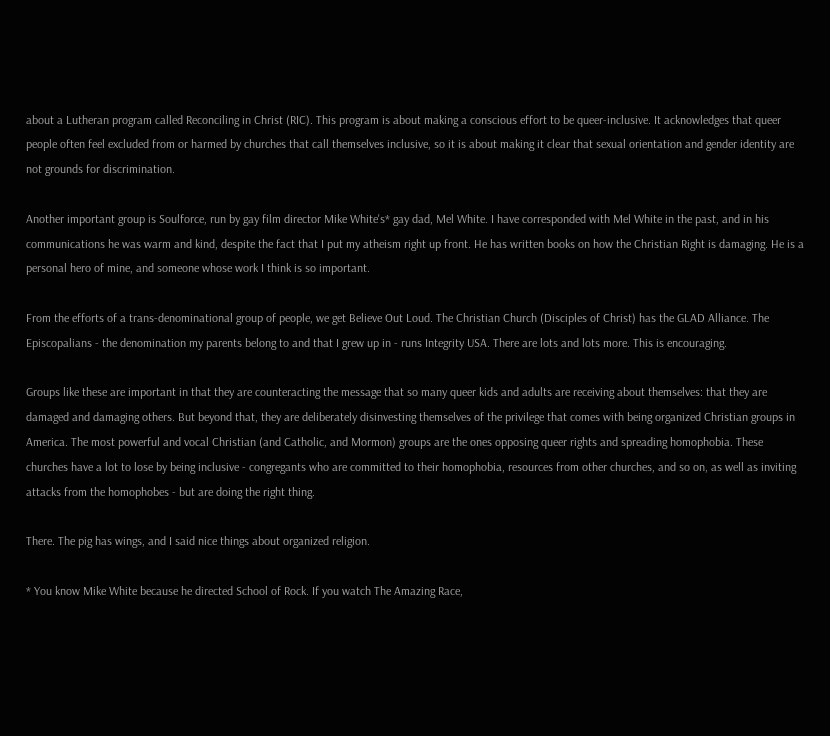about a Lutheran program called Reconciling in Christ (RIC). This program is about making a conscious effort to be queer-inclusive. It acknowledges that queer people often feel excluded from or harmed by churches that call themselves inclusive, so it is about making it clear that sexual orientation and gender identity are not grounds for discrimination.

Another important group is Soulforce, run by gay film director Mike White's* gay dad, Mel White. I have corresponded with Mel White in the past, and in his communications he was warm and kind, despite the fact that I put my atheism right up front. He has written books on how the Christian Right is damaging. He is a personal hero of mine, and someone whose work I think is so important.

From the efforts of a trans-denominational group of people, we get Believe Out Loud. The Christian Church (Disciples of Christ) has the GLAD Alliance. The Episcopalians - the denomination my parents belong to and that I grew up in - runs Integrity USA. There are lots and lots more. This is encouraging.

Groups like these are important in that they are counteracting the message that so many queer kids and adults are receiving about themselves: that they are damaged and damaging others. But beyond that, they are deliberately disinvesting themselves of the privilege that comes with being organized Christian groups in America. The most powerful and vocal Christian (and Catholic, and Mormon) groups are the ones opposing queer rights and spreading homophobia. These churches have a lot to lose by being inclusive - congregants who are committed to their homophobia, resources from other churches, and so on, as well as inviting attacks from the homophobes - but are doing the right thing.

There. The pig has wings, and I said nice things about organized religion.

* You know Mike White because he directed School of Rock. If you watch The Amazing Race,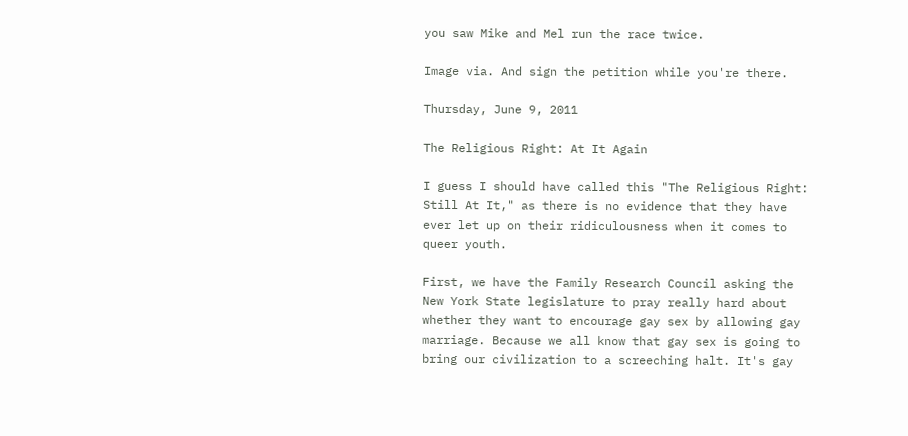you saw Mike and Mel run the race twice.

Image via. And sign the petition while you're there.

Thursday, June 9, 2011

The Religious Right: At It Again

I guess I should have called this "The Religious Right: Still At It," as there is no evidence that they have ever let up on their ridiculousness when it comes to queer youth.

First, we have the Family Research Council asking the New York State legislature to pray really hard about whether they want to encourage gay sex by allowing gay marriage. Because we all know that gay sex is going to bring our civilization to a screeching halt. It's gay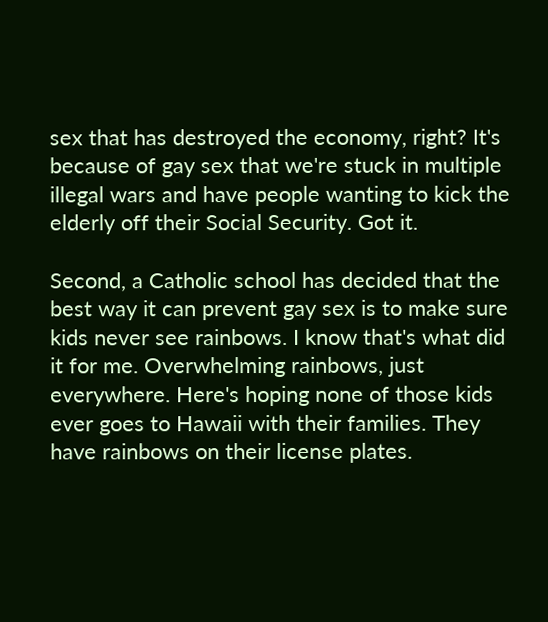sex that has destroyed the economy, right? It's because of gay sex that we're stuck in multiple illegal wars and have people wanting to kick the elderly off their Social Security. Got it.

Second, a Catholic school has decided that the best way it can prevent gay sex is to make sure kids never see rainbows. I know that's what did it for me. Overwhelming rainbows, just everywhere. Here's hoping none of those kids ever goes to Hawaii with their families. They have rainbows on their license plates.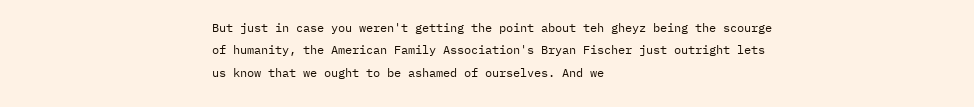But just in case you weren't getting the point about teh gheyz being the scourge of humanity, the American Family Association's Bryan Fischer just outright lets us know that we ought to be ashamed of ourselves. And we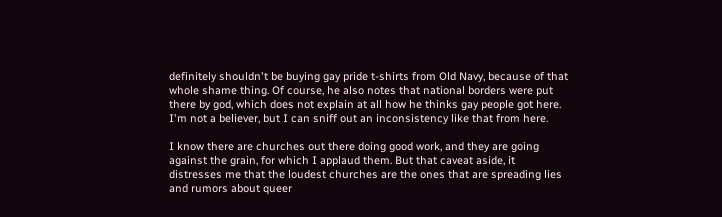definitely shouldn't be buying gay pride t-shirts from Old Navy, because of that whole shame thing. Of course, he also notes that national borders were put there by god, which does not explain at all how he thinks gay people got here. I'm not a believer, but I can sniff out an inconsistency like that from here.

I know there are churches out there doing good work, and they are going against the grain, for which I applaud them. But that caveat aside, it distresses me that the loudest churches are the ones that are spreading lies and rumors about queer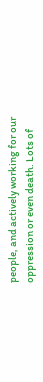people, and actively working for our oppression or even death. Lots of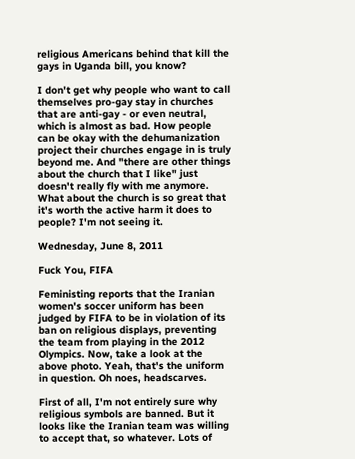religious Americans behind that kill the gays in Uganda bill, you know?

I don't get why people who want to call themselves pro-gay stay in churches that are anti-gay - or even neutral, which is almost as bad. How people can be okay with the dehumanization project their churches engage in is truly beyond me. And "there are other things about the church that I like" just doesn't really fly with me anymore. What about the church is so great that it's worth the active harm it does to people? I'm not seeing it.

Wednesday, June 8, 2011

Fuck You, FIFA

Feministing reports that the Iranian women's soccer uniform has been judged by FIFA to be in violation of its ban on religious displays, preventing the team from playing in the 2012 Olympics. Now, take a look at the above photo. Yeah, that's the uniform in question. Oh noes, headscarves.

First of all, I'm not entirely sure why religious symbols are banned. But it looks like the Iranian team was willing to accept that, so whatever. Lots of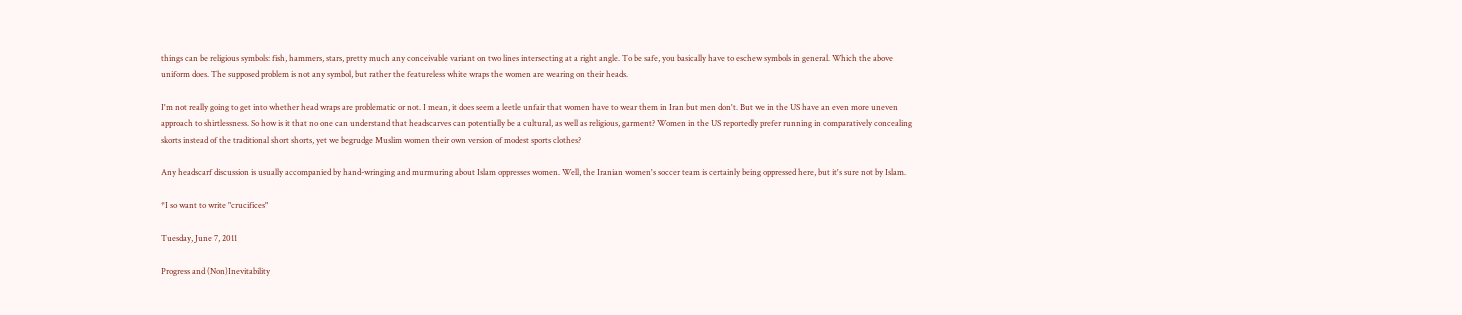things can be religious symbols: fish, hammers, stars, pretty much any conceivable variant on two lines intersecting at a right angle. To be safe, you basically have to eschew symbols in general. Which the above uniform does. The supposed problem is not any symbol, but rather the featureless white wraps the women are wearing on their heads.

I'm not really going to get into whether head wraps are problematic or not. I mean, it does seem a leetle unfair that women have to wear them in Iran but men don't. But we in the US have an even more uneven approach to shirtlessness. So how is it that no one can understand that headscarves can potentially be a cultural, as well as religious, garment? Women in the US reportedly prefer running in comparatively concealing skorts instead of the traditional short shorts, yet we begrudge Muslim women their own version of modest sports clothes?

Any headscarf discussion is usually accompanied by hand-wringing and murmuring about Islam oppresses women. Well, the Iranian women's soccer team is certainly being oppressed here, but it's sure not by Islam.

*I so want to write "crucifices"

Tuesday, June 7, 2011

Progress and (Non)Inevitability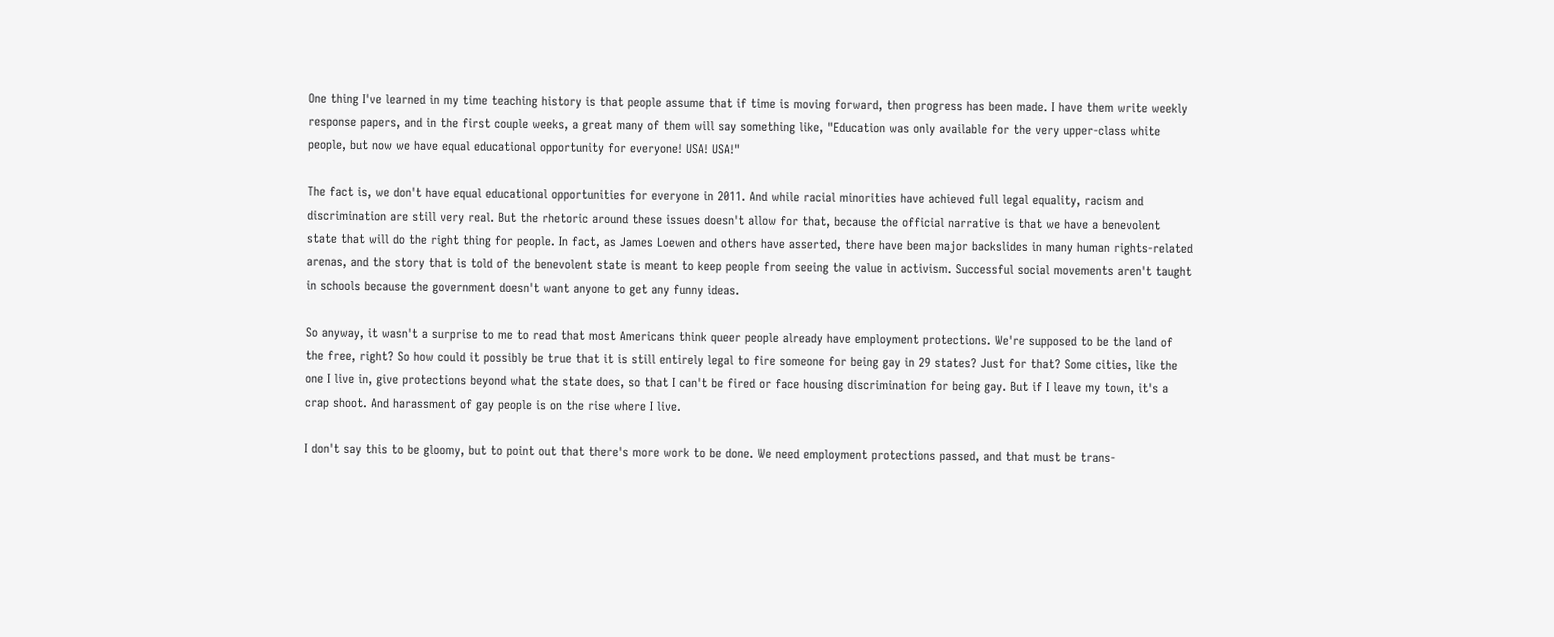One thing I've learned in my time teaching history is that people assume that if time is moving forward, then progress has been made. I have them write weekly response papers, and in the first couple weeks, a great many of them will say something like, "Education was only available for the very upper-class white people, but now we have equal educational opportunity for everyone! USA! USA!"

The fact is, we don't have equal educational opportunities for everyone in 2011. And while racial minorities have achieved full legal equality, racism and discrimination are still very real. But the rhetoric around these issues doesn't allow for that, because the official narrative is that we have a benevolent state that will do the right thing for people. In fact, as James Loewen and others have asserted, there have been major backslides in many human rights-related arenas, and the story that is told of the benevolent state is meant to keep people from seeing the value in activism. Successful social movements aren't taught in schools because the government doesn't want anyone to get any funny ideas.

So anyway, it wasn't a surprise to me to read that most Americans think queer people already have employment protections. We're supposed to be the land of the free, right? So how could it possibly be true that it is still entirely legal to fire someone for being gay in 29 states? Just for that? Some cities, like the one I live in, give protections beyond what the state does, so that I can't be fired or face housing discrimination for being gay. But if I leave my town, it's a crap shoot. And harassment of gay people is on the rise where I live.

I don't say this to be gloomy, but to point out that there's more work to be done. We need employment protections passed, and that must be trans-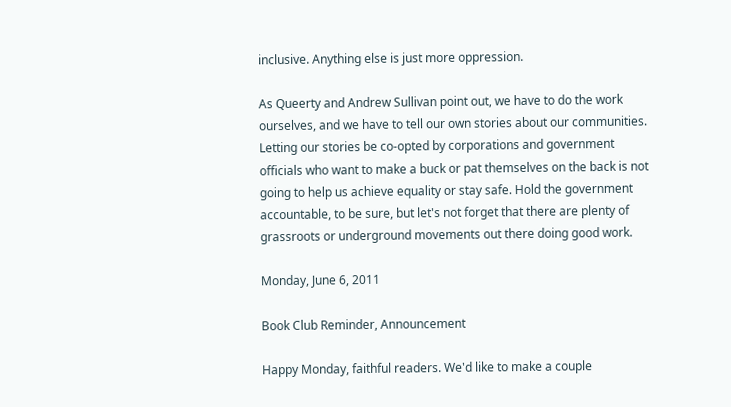inclusive. Anything else is just more oppression.

As Queerty and Andrew Sullivan point out, we have to do the work ourselves, and we have to tell our own stories about our communities. Letting our stories be co-opted by corporations and government officials who want to make a buck or pat themselves on the back is not going to help us achieve equality or stay safe. Hold the government accountable, to be sure, but let's not forget that there are plenty of grassroots or underground movements out there doing good work.

Monday, June 6, 2011

Book Club Reminder, Announcement

Happy Monday, faithful readers. We'd like to make a couple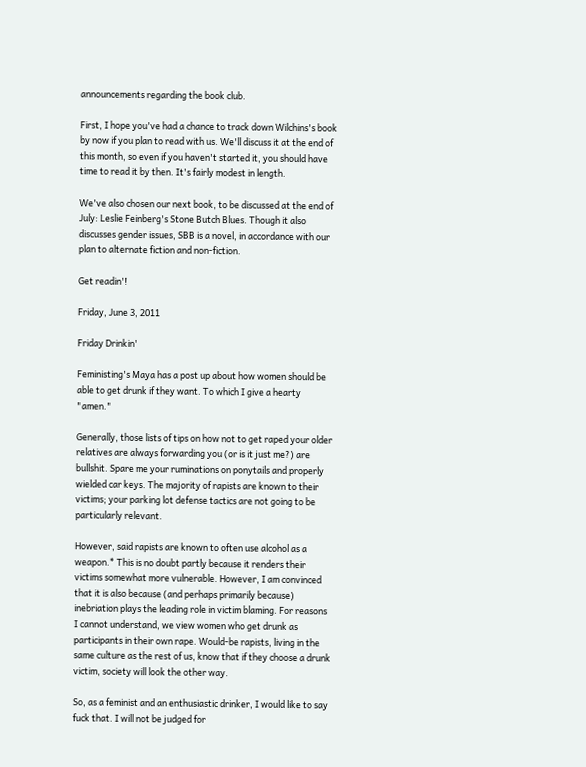announcements regarding the book club.

First, I hope you've had a chance to track down Wilchins's book by now if you plan to read with us. We'll discuss it at the end of this month, so even if you haven't started it, you should have time to read it by then. It's fairly modest in length.

We've also chosen our next book, to be discussed at the end of July: Leslie Feinberg's Stone Butch Blues. Though it also discusses gender issues, SBB is a novel, in accordance with our plan to alternate fiction and non-fiction.

Get readin'!

Friday, June 3, 2011

Friday Drinkin'

Feministing's Maya has a post up about how women should be able to get drunk if they want. To which I give a hearty "amen."

Generally, those lists of tips on how not to get raped your older relatives are always forwarding you (or is it just me?) are bullshit. Spare me your ruminations on ponytails and properly wielded car keys. The majority of rapists are known to their victims; your parking lot defense tactics are not going to be particularly relevant.

However, said rapists are known to often use alcohol as a weapon.* This is no doubt partly because it renders their victims somewhat more vulnerable. However, I am convinced that it is also because (and perhaps primarily because) inebriation plays the leading role in victim blaming. For reasons I cannot understand, we view women who get drunk as participants in their own rape. Would-be rapists, living in the same culture as the rest of us, know that if they choose a drunk victim, society will look the other way.

So, as a feminist and an enthusiastic drinker, I would like to say fuck that. I will not be judged for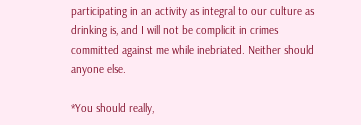participating in an activity as integral to our culture as drinking is, and I will not be complicit in crimes committed against me while inebriated. Neither should anyone else.

*You should really,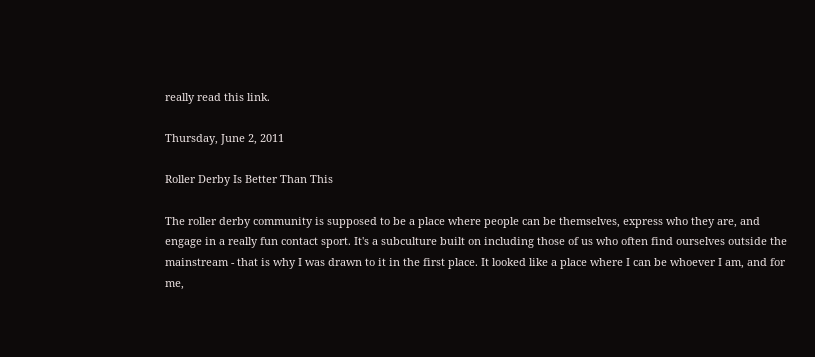really read this link.

Thursday, June 2, 2011

Roller Derby Is Better Than This

The roller derby community is supposed to be a place where people can be themselves, express who they are, and engage in a really fun contact sport. It's a subculture built on including those of us who often find ourselves outside the mainstream - that is why I was drawn to it in the first place. It looked like a place where I can be whoever I am, and for me,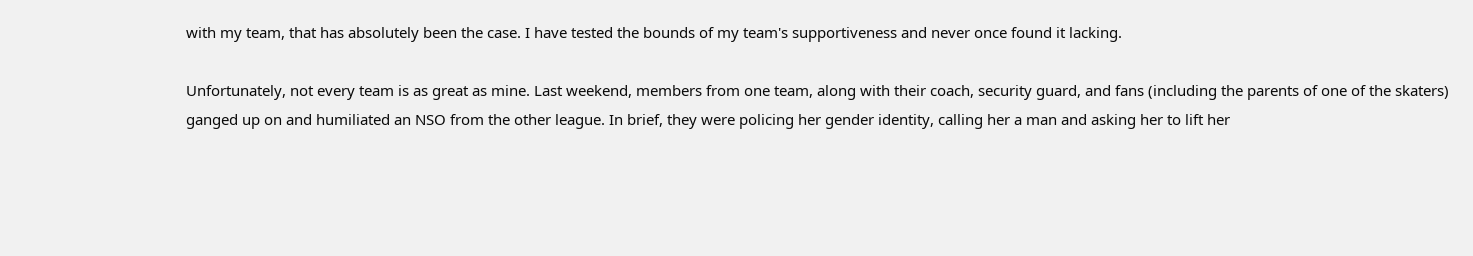with my team, that has absolutely been the case. I have tested the bounds of my team's supportiveness and never once found it lacking.

Unfortunately, not every team is as great as mine. Last weekend, members from one team, along with their coach, security guard, and fans (including the parents of one of the skaters) ganged up on and humiliated an NSO from the other league. In brief, they were policing her gender identity, calling her a man and asking her to lift her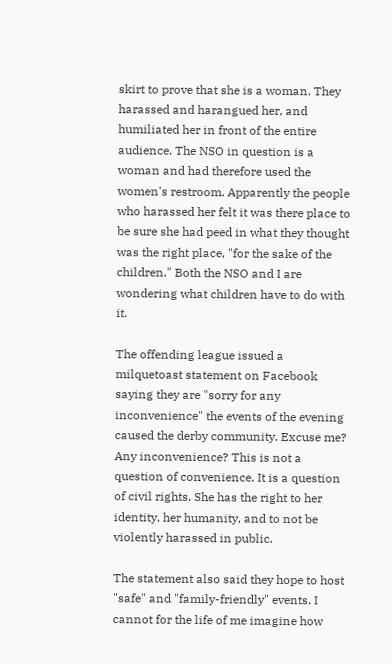skirt to prove that she is a woman. They harassed and harangued her, and humiliated her in front of the entire audience. The NSO in question is a woman and had therefore used the women's restroom. Apparently the people who harassed her felt it was there place to be sure she had peed in what they thought was the right place, "for the sake of the children." Both the NSO and I are wondering what children have to do with it.

The offending league issued a milquetoast statement on Facebook saying they are "sorry for any inconvenience" the events of the evening caused the derby community. Excuse me? Any inconvenience? This is not a question of convenience. It is a question of civil rights. She has the right to her identity, her humanity, and to not be violently harassed in public.

The statement also said they hope to host "safe" and "family-friendly" events. I cannot for the life of me imagine how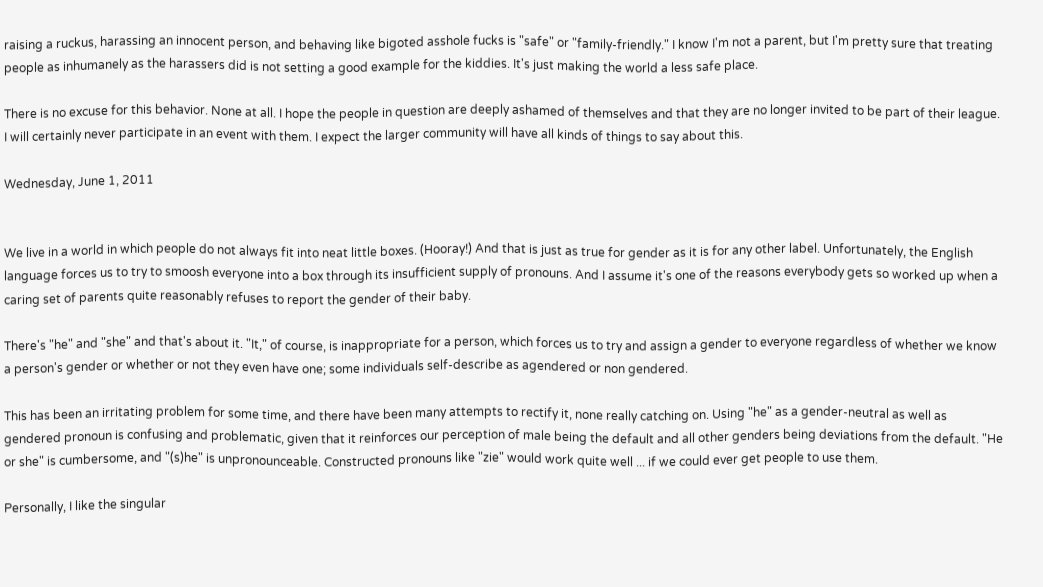raising a ruckus, harassing an innocent person, and behaving like bigoted asshole fucks is "safe" or "family-friendly." I know I'm not a parent, but I'm pretty sure that treating people as inhumanely as the harassers did is not setting a good example for the kiddies. It's just making the world a less safe place.

There is no excuse for this behavior. None at all. I hope the people in question are deeply ashamed of themselves and that they are no longer invited to be part of their league. I will certainly never participate in an event with them. I expect the larger community will have all kinds of things to say about this.

Wednesday, June 1, 2011


We live in a world in which people do not always fit into neat little boxes. (Hooray!) And that is just as true for gender as it is for any other label. Unfortunately, the English language forces us to try to smoosh everyone into a box through its insufficient supply of pronouns. And I assume it's one of the reasons everybody gets so worked up when a caring set of parents quite reasonably refuses to report the gender of their baby.

There's "he" and "she" and that's about it. "It," of course, is inappropriate for a person, which forces us to try and assign a gender to everyone regardless of whether we know a person's gender or whether or not they even have one; some individuals self-describe as agendered or non gendered.

This has been an irritating problem for some time, and there have been many attempts to rectify it, none really catching on. Using "he" as a gender-neutral as well as gendered pronoun is confusing and problematic, given that it reinforces our perception of male being the default and all other genders being deviations from the default. "He or she" is cumbersome, and "(s)he" is unpronounceable. Constructed pronouns like "zie" would work quite well ... if we could ever get people to use them.

Personally, I like the singular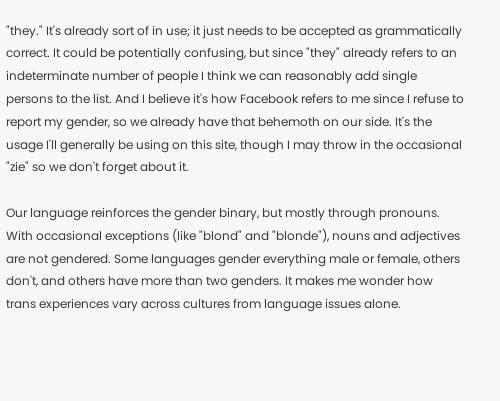"they." It's already sort of in use; it just needs to be accepted as grammatically correct. It could be potentially confusing, but since "they" already refers to an indeterminate number of people I think we can reasonably add single persons to the list. And I believe it's how Facebook refers to me since I refuse to report my gender, so we already have that behemoth on our side. It's the usage I'll generally be using on this site, though I may throw in the occasional "zie" so we don't forget about it.

Our language reinforces the gender binary, but mostly through pronouns. With occasional exceptions (like "blond" and "blonde"), nouns and adjectives are not gendered. Some languages gender everything male or female, others don't, and others have more than two genders. It makes me wonder how trans experiences vary across cultures from language issues alone.